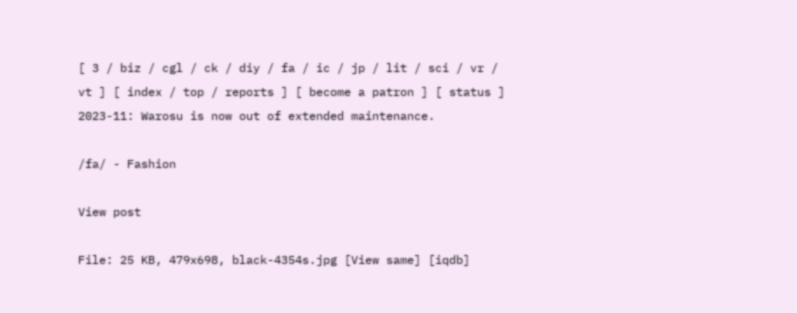[ 3 / biz / cgl / ck / diy / fa / ic / jp / lit / sci / vr / vt ] [ index / top / reports ] [ become a patron ] [ status ]
2023-11: Warosu is now out of extended maintenance.

/fa/ - Fashion

View post

File: 25 KB, 479x698, black-4354s.jpg [View same] [iqdb]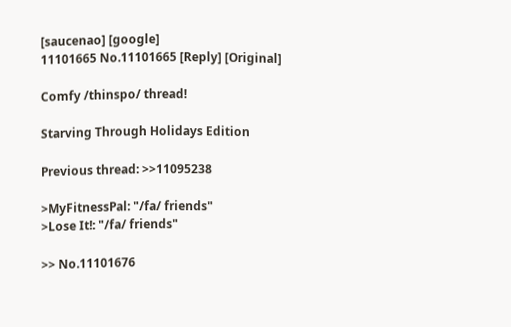[saucenao] [google]
11101665 No.11101665 [Reply] [Original]

Comfy /thinspo/ thread!

Starving Through Holidays Edition

Previous thread: >>11095238

>MyFitnessPal: "/fa/ friends"
>Lose It!: "/fa/ friends"

>> No.11101676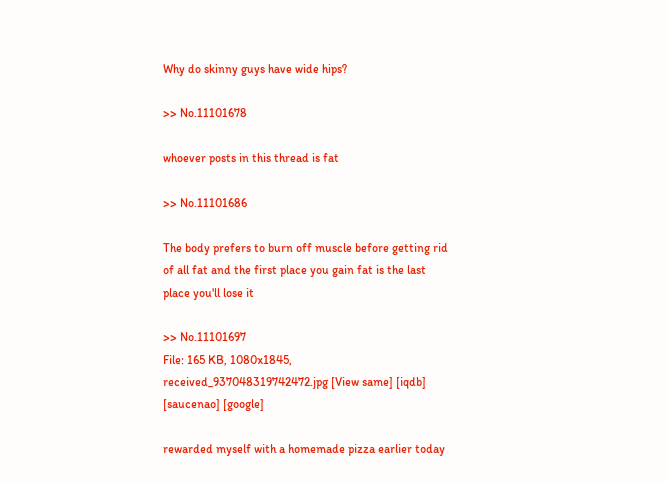Why do skinny guys have wide hips?

>> No.11101678

whoever posts in this thread is fat

>> No.11101686

The body prefers to burn off muscle before getting rid of all fat and the first place you gain fat is the last place you'll lose it

>> No.11101697
File: 165 KB, 1080x1845, received_937048319742472.jpg [View same] [iqdb] [saucenao] [google]

rewarded myself with a homemade pizza earlier today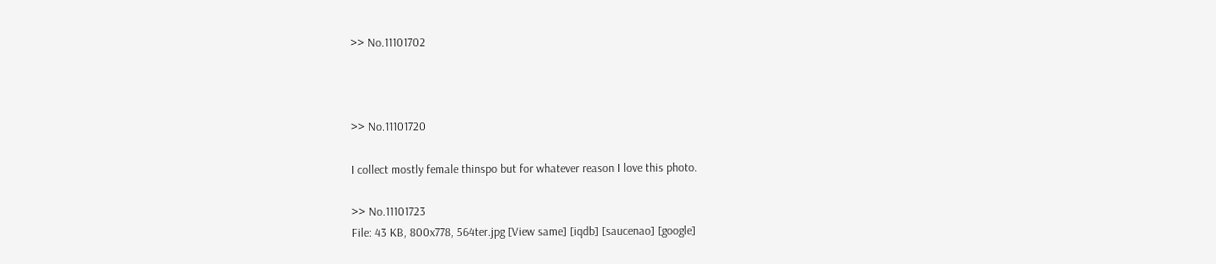>> No.11101702



>> No.11101720

I collect mostly female thinspo but for whatever reason I love this photo.

>> No.11101723
File: 43 KB, 800x778, 564ter.jpg [View same] [iqdb] [saucenao] [google]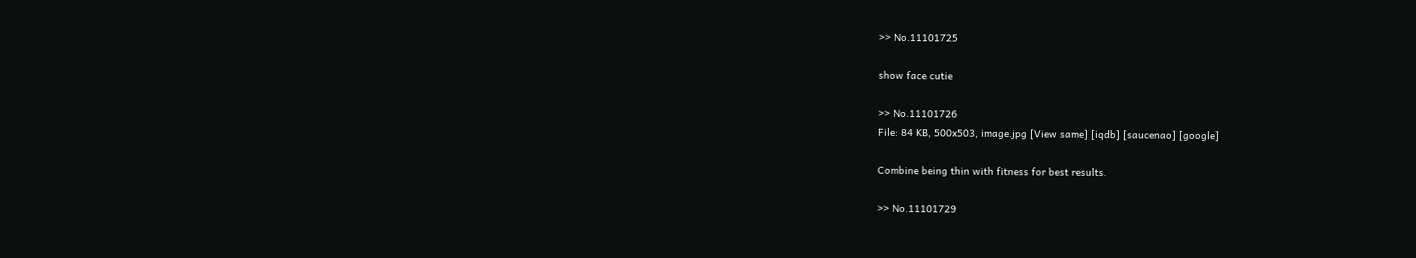>> No.11101725

show face cutie

>> No.11101726
File: 84 KB, 500x503, image.jpg [View same] [iqdb] [saucenao] [google]

Combine being thin with fitness for best results.

>> No.11101729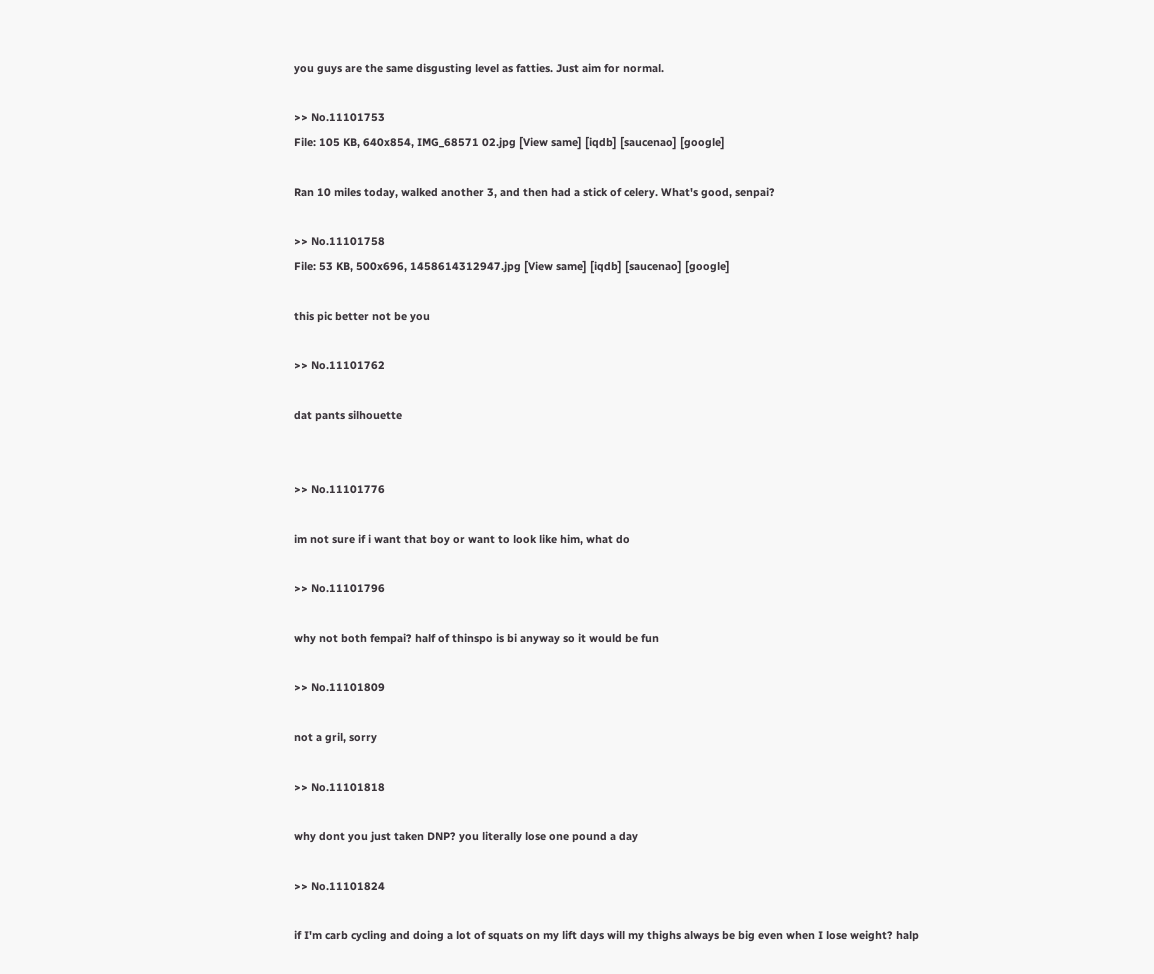you guys are the same disgusting level as fatties. Just aim for normal.

>> No.11101753
File: 105 KB, 640x854, IMG_68571 02.jpg [View same] [iqdb] [saucenao] [google]

Ran 10 miles today, walked another 3, and then had a stick of celery. What's good, senpai?

>> No.11101758
File: 53 KB, 500x696, 1458614312947.jpg [View same] [iqdb] [saucenao] [google]

this pic better not be you

>> No.11101762

dat pants silhouette


>> No.11101776

im not sure if i want that boy or want to look like him, what do

>> No.11101796

why not both fempai? half of thinspo is bi anyway so it would be fun

>> No.11101809

not a gril, sorry

>> No.11101818

why dont you just taken DNP? you literally lose one pound a day

>> No.11101824

if I'm carb cycling and doing a lot of squats on my lift days will my thighs always be big even when I lose weight? halp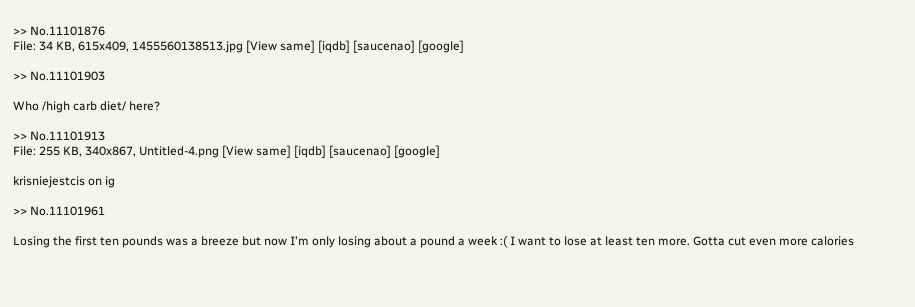>> No.11101876
File: 34 KB, 615x409, 1455560138513.jpg [View same] [iqdb] [saucenao] [google]

>> No.11101903

Who /high carb diet/ here?

>> No.11101913
File: 255 KB, 340x867, Untitled-4.png [View same] [iqdb] [saucenao] [google]

krisniejestcis on ig

>> No.11101961

Losing the first ten pounds was a breeze but now I'm only losing about a pound a week :( I want to lose at least ten more. Gotta cut even more calories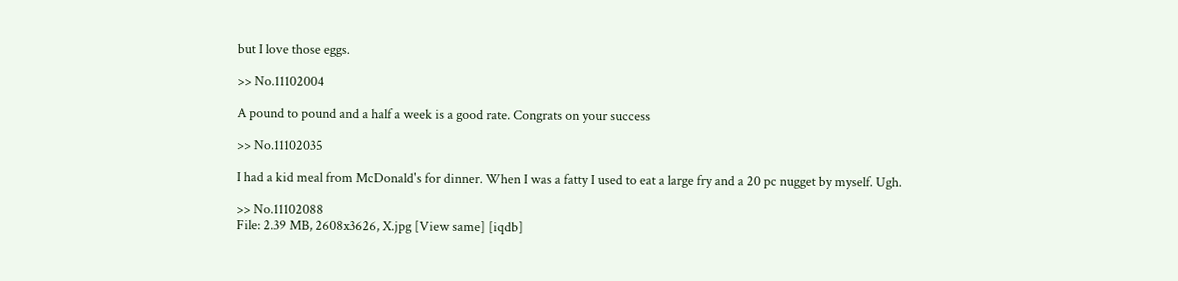but I love those eggs.

>> No.11102004

A pound to pound and a half a week is a good rate. Congrats on your success

>> No.11102035

I had a kid meal from McDonald's for dinner. When I was a fatty I used to eat a large fry and a 20 pc nugget by myself. Ugh.

>> No.11102088
File: 2.39 MB, 2608x3626, X.jpg [View same] [iqdb]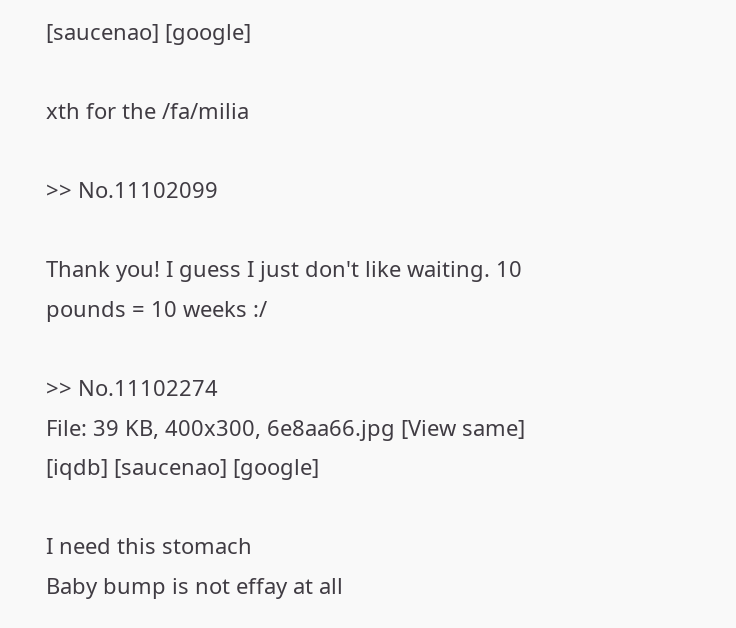[saucenao] [google]

xth for the /fa/milia

>> No.11102099

Thank you! I guess I just don't like waiting. 10 pounds = 10 weeks :/

>> No.11102274
File: 39 KB, 400x300, 6e8aa66.jpg [View same] [iqdb] [saucenao] [google]

I need this stomach
Baby bump is not effay at all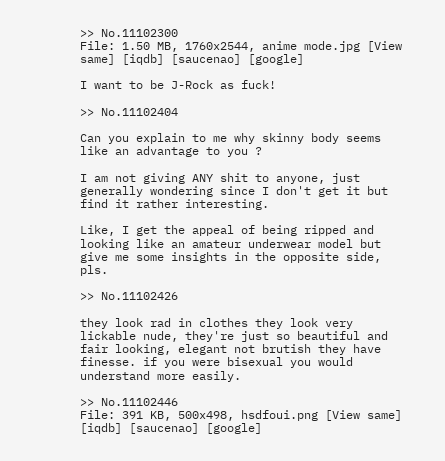>> No.11102300
File: 1.50 MB, 1760x2544, anime mode.jpg [View same] [iqdb] [saucenao] [google]

I want to be J-Rock as fuck!

>> No.11102404

Can you explain to me why skinny body seems like an advantage to you ?

I am not giving ANY shit to anyone, just generally wondering since I don't get it but find it rather interesting.

Like, I get the appeal of being ripped and looking like an amateur underwear model but give me some insights in the opposite side, pls.

>> No.11102426

they look rad in clothes they look very lickable nude, they're just so beautiful and fair looking, elegant not brutish they have finesse. if you were bisexual you would understand more easily.

>> No.11102446
File: 391 KB, 500x498, hsdfoui.png [View same] [iqdb] [saucenao] [google]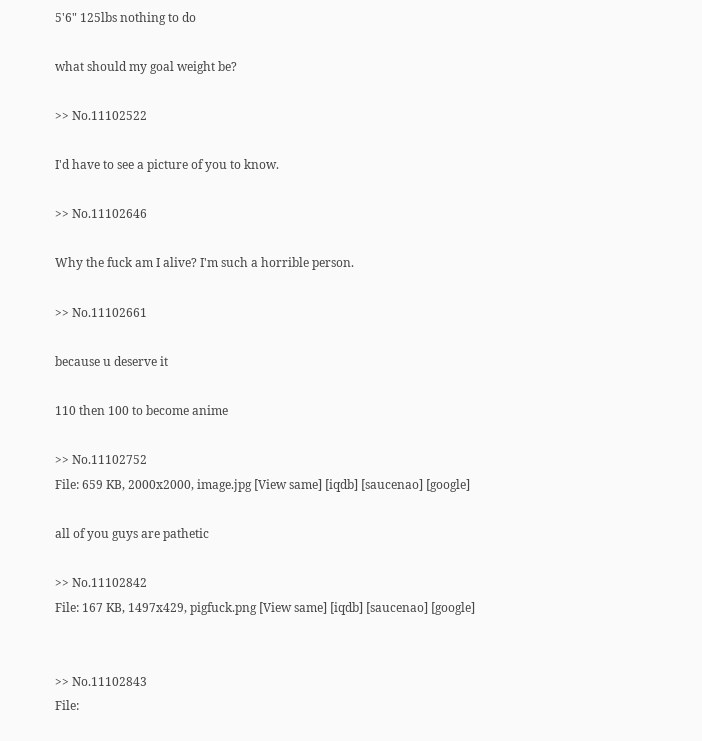5'6" 125lbs nothing to do

what should my goal weight be?

>> No.11102522

I'd have to see a picture of you to know.

>> No.11102646

Why the fuck am I alive? I'm such a horrible person.

>> No.11102661

because u deserve it

110 then 100 to become anime

>> No.11102752
File: 659 KB, 2000x2000, image.jpg [View same] [iqdb] [saucenao] [google]

all of you guys are pathetic

>> No.11102842
File: 167 KB, 1497x429, pigfuck.png [View same] [iqdb] [saucenao] [google]


>> No.11102843
File: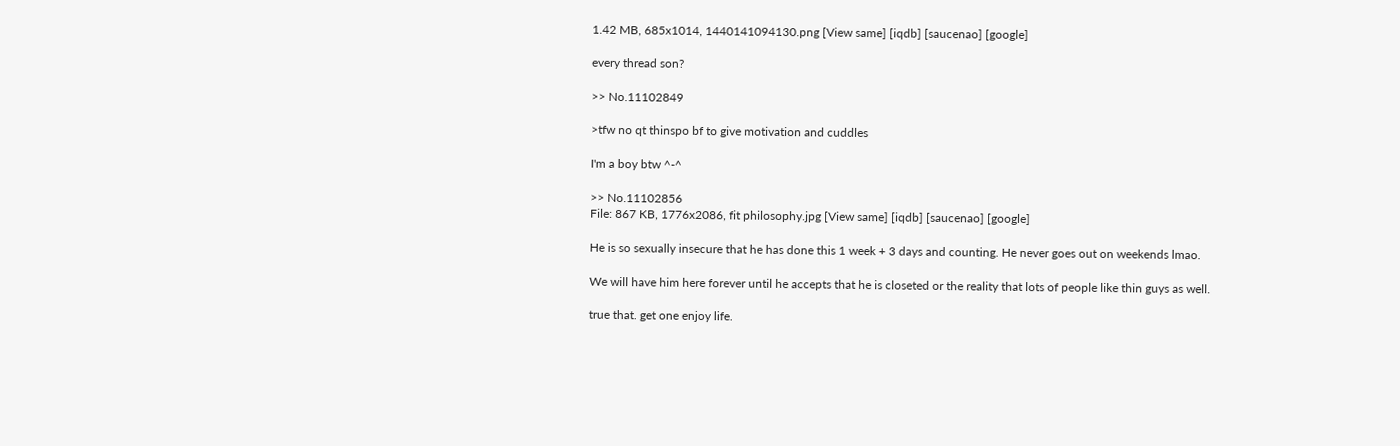1.42 MB, 685x1014, 1440141094130.png [View same] [iqdb] [saucenao] [google]

every thread son?

>> No.11102849

>tfw no qt thinspo bf to give motivation and cuddles

I'm a boy btw ^-^

>> No.11102856
File: 867 KB, 1776x2086, fit philosophy.jpg [View same] [iqdb] [saucenao] [google]

He is so sexually insecure that he has done this 1 week + 3 days and counting. He never goes out on weekends lmao.

We will have him here forever until he accepts that he is closeted or the reality that lots of people like thin guys as well.

true that. get one enjoy life.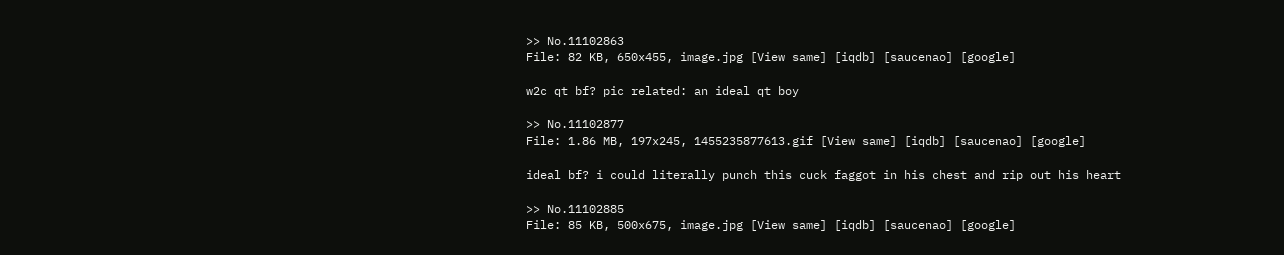>> No.11102863
File: 82 KB, 650x455, image.jpg [View same] [iqdb] [saucenao] [google]

w2c qt bf? pic related: an ideal qt boy

>> No.11102877
File: 1.86 MB, 197x245, 1455235877613.gif [View same] [iqdb] [saucenao] [google]

ideal bf? i could literally punch this cuck faggot in his chest and rip out his heart

>> No.11102885
File: 85 KB, 500x675, image.jpg [View same] [iqdb] [saucenao] [google]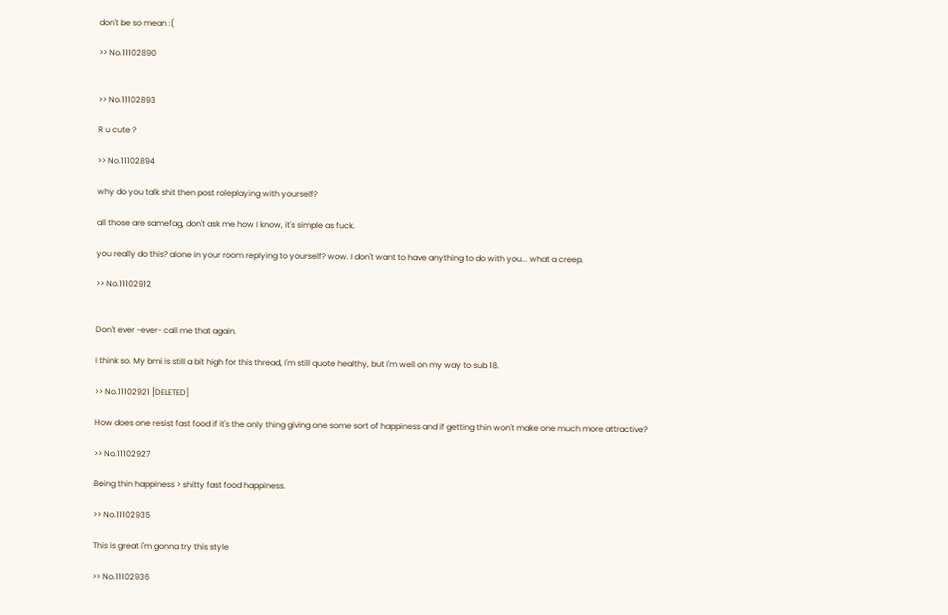don't be so mean :(

>> No.11102890


>> No.11102893

R u cute ?

>> No.11102894

why do you talk shit then post roleplaying with yourself?

all those are samefag, don't ask me how I know, it's simple as fuck.

you really do this? alone in your room replying to yourself? wow. I don't want to have anything to do with you... what a creep.

>> No.11102912


Don't ever -ever- call me that again.

I think so. My bmi is still a bit high for this thread, I'm still quote healthy, but I'm well on my way to sub 18.

>> No.11102921 [DELETED]

How does one resist fast food if it's the only thing giving one some sort of happiness and if getting thin won't make one much more attractive?

>> No.11102927

Being thin happiness > shitty fast food happiness.

>> No.11102935

This is great i'm gonna try this style

>> No.11102936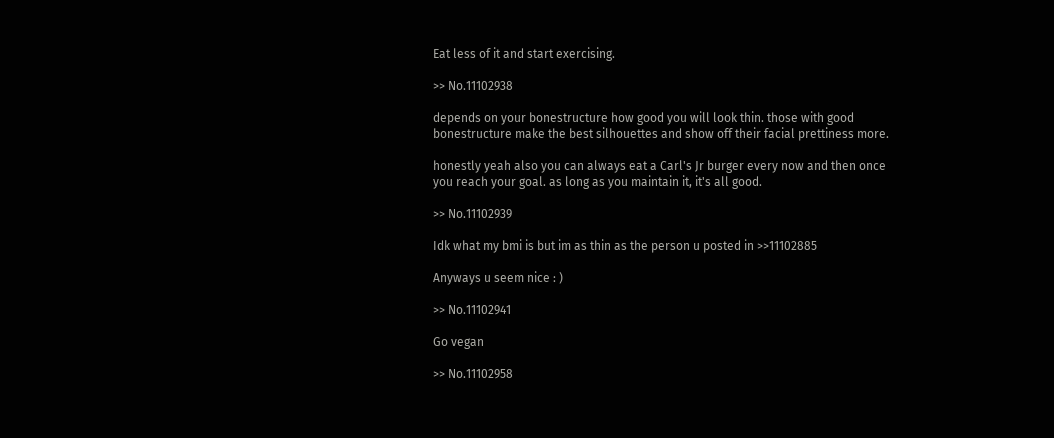Eat less of it and start exercising.

>> No.11102938

depends on your bonestructure how good you will look thin. those with good bonestructure make the best silhouettes and show off their facial prettiness more.

honestly yeah also you can always eat a Carl's Jr burger every now and then once you reach your goal. as long as you maintain it, it's all good.

>> No.11102939

Idk what my bmi is but im as thin as the person u posted in >>11102885

Anyways u seem nice : )

>> No.11102941

Go vegan

>> No.11102958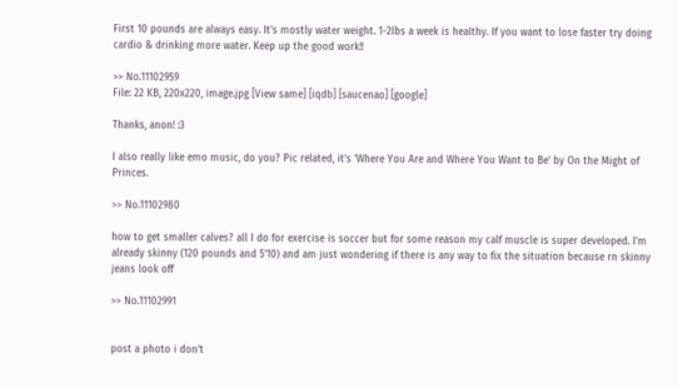First 10 pounds are always easy. It's mostly water weight. 1-2lbs a week is healthy. If you want to lose faster try doing cardio & drinking more water. Keep up the good work!!

>> No.11102959
File: 22 KB, 220x220, image.jpg [View same] [iqdb] [saucenao] [google]

Thanks, anon! :3

I also really like emo music, do you? Pic related, it's 'Where You Are and Where You Want to Be' by On the Might of Princes.

>> No.11102980

how to get smaller calves? all I do for exercise is soccer but for some reason my calf muscle is super developed. I'm already skinny (120 pounds and 5'10) and am just wondering if there is any way to fix the situation because rn skinny jeans look off

>> No.11102991


post a photo i don't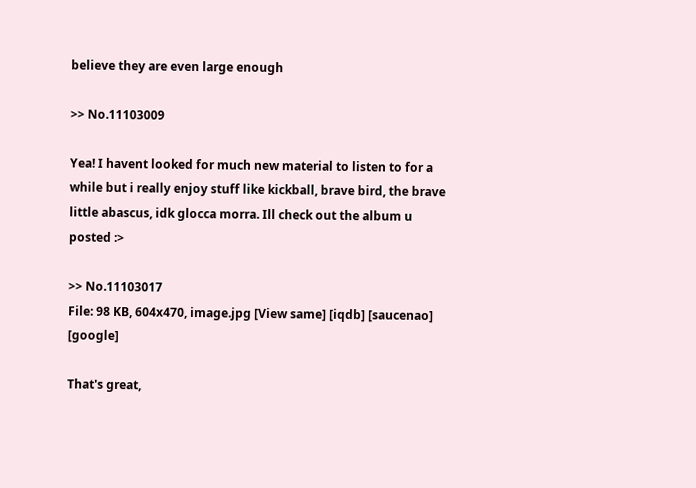believe they are even large enough

>> No.11103009

Yea! I havent looked for much new material to listen to for a while but i really enjoy stuff like kickball, brave bird, the brave little abascus, idk glocca morra. Ill check out the album u posted :>

>> No.11103017
File: 98 KB, 604x470, image.jpg [View same] [iqdb] [saucenao] [google]

That's great,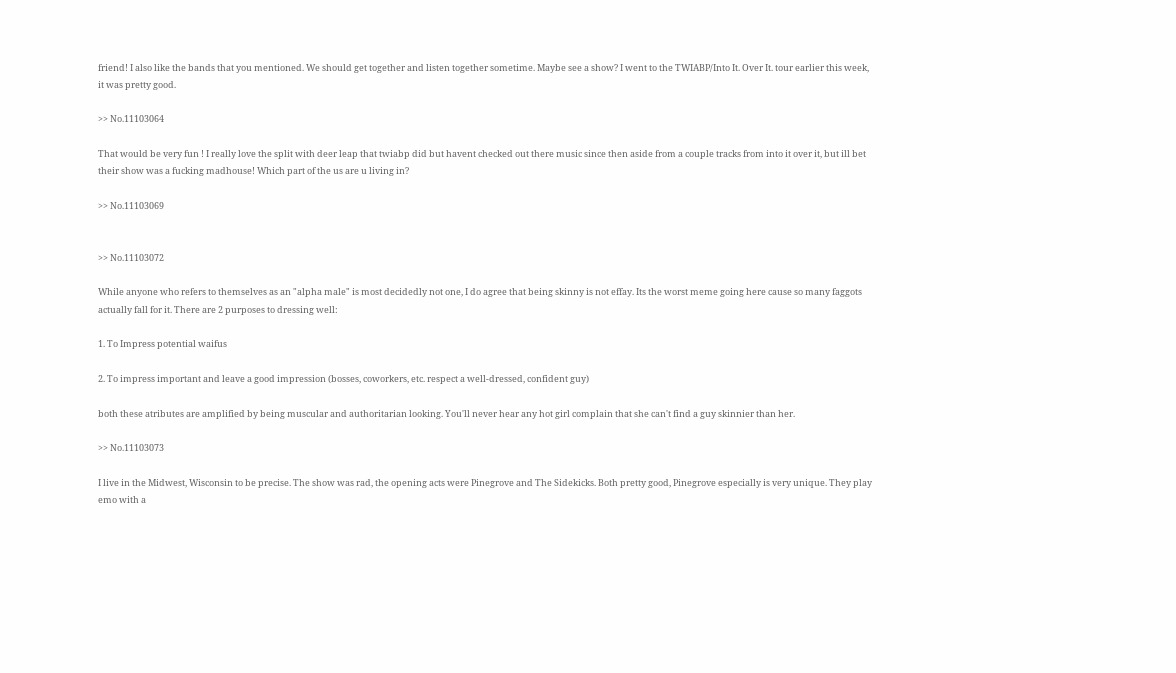friend! I also like the bands that you mentioned. We should get together and listen together sometime. Maybe see a show? I went to the TWIABP/Into It. Over It. tour earlier this week, it was pretty good.

>> No.11103064

That would be very fun ! I really love the split with deer leap that twiabp did but havent checked out there music since then aside from a couple tracks from into it over it, but ill bet their show was a fucking madhouse! Which part of the us are u living in?

>> No.11103069


>> No.11103072

While anyone who refers to themselves as an "alpha male" is most decidedly not one, I do agree that being skinny is not effay. Its the worst meme going here cause so many faggots actually fall for it. There are 2 purposes to dressing well:

1. To Impress potential waifus

2. To impress important and leave a good impression (bosses, coworkers, etc. respect a well-dressed, confident guy)

both these atributes are amplified by being muscular and authoritarian looking. You'll never hear any hot girl complain that she can't find a guy skinnier than her.

>> No.11103073

I live in the Midwest, Wisconsin to be precise. The show was rad, the opening acts were Pinegrove and The Sidekicks. Both pretty good, Pinegrove especially is very unique. They play emo with a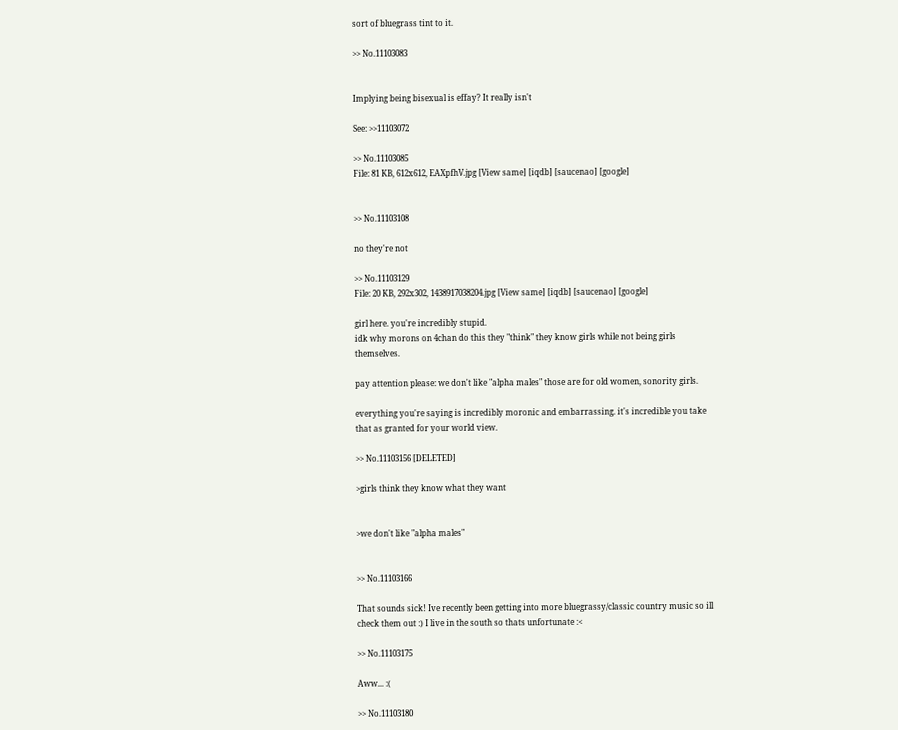sort of bluegrass tint to it.

>> No.11103083


Implying being bisexual is effay? It really isn't

See: >>11103072

>> No.11103085
File: 81 KB, 612x612, EAXpfhV.jpg [View same] [iqdb] [saucenao] [google]


>> No.11103108

no they're not

>> No.11103129
File: 20 KB, 292x302, 1438917038204.jpg [View same] [iqdb] [saucenao] [google]

girl here. you're incredibly stupid.
idk why morons on 4chan do this they "think" they know girls while not being girls themselves.

pay attention please: we don't like "alpha males" those are for old women, sonority girls.

everything you're saying is incredibly moronic and embarrassing. it's incredible you take that as granted for your world view.

>> No.11103156 [DELETED]

>girls think they know what they want


>we don't like "alpha males"


>> No.11103166

That sounds sick! Ive recently been getting into more bluegrassy/classic country music so ill check them out :) I live in the south so thats unfortunate :<

>> No.11103175

Aww... :(

>> No.11103180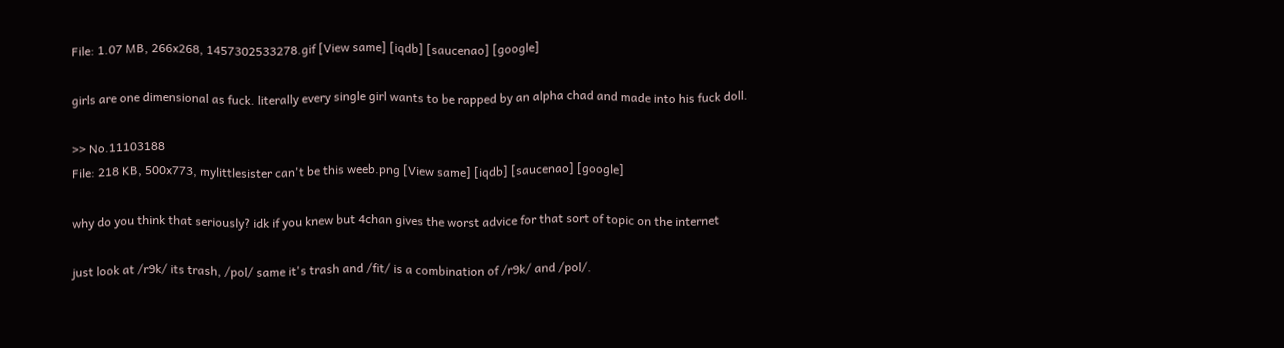File: 1.07 MB, 266x268, 1457302533278.gif [View same] [iqdb] [saucenao] [google]

girls are one dimensional as fuck. literally every single girl wants to be rapped by an alpha chad and made into his fuck doll.

>> No.11103188
File: 218 KB, 500x773, mylittlesister can't be this weeb.png [View same] [iqdb] [saucenao] [google]

why do you think that seriously? idk if you knew but 4chan gives the worst advice for that sort of topic on the internet

just look at /r9k/ its trash, /pol/ same it's trash and /fit/ is a combination of /r9k/ and /pol/.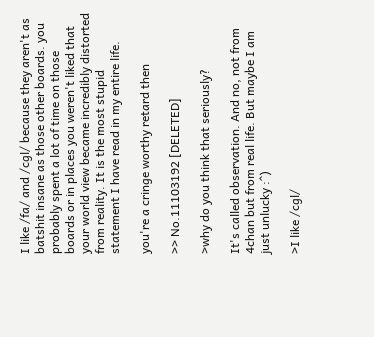I like /fa/ and /cgl/ because they aren't as batshit insane as those other boards. you probably spent a lot of time on those boards or in places you weren't liked that your world view became incredibly distorted from reality. It is the most stupid statement I have read in my entire life.

you're a cringe worthy retard then

>> No.11103192 [DELETED]

>why do you think that seriously?

It's called observation. And no, not from 4chan but from real life. But maybe I am just unlucky :^)

>I like /cgl/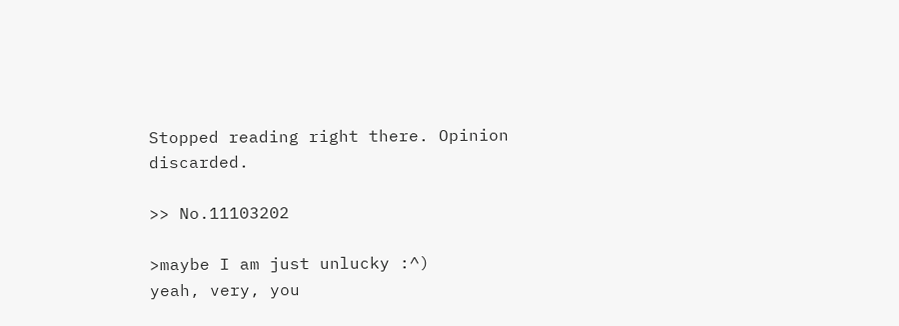Stopped reading right there. Opinion discarded.

>> No.11103202

>maybe I am just unlucky :^)
yeah, very, you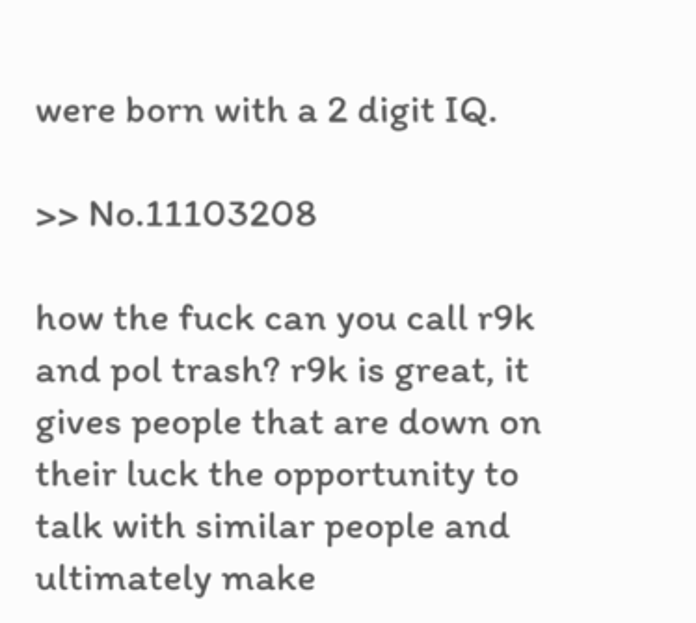were born with a 2 digit IQ.

>> No.11103208

how the fuck can you call r9k and pol trash? r9k is great, it gives people that are down on their luck the opportunity to talk with similar people and ultimately make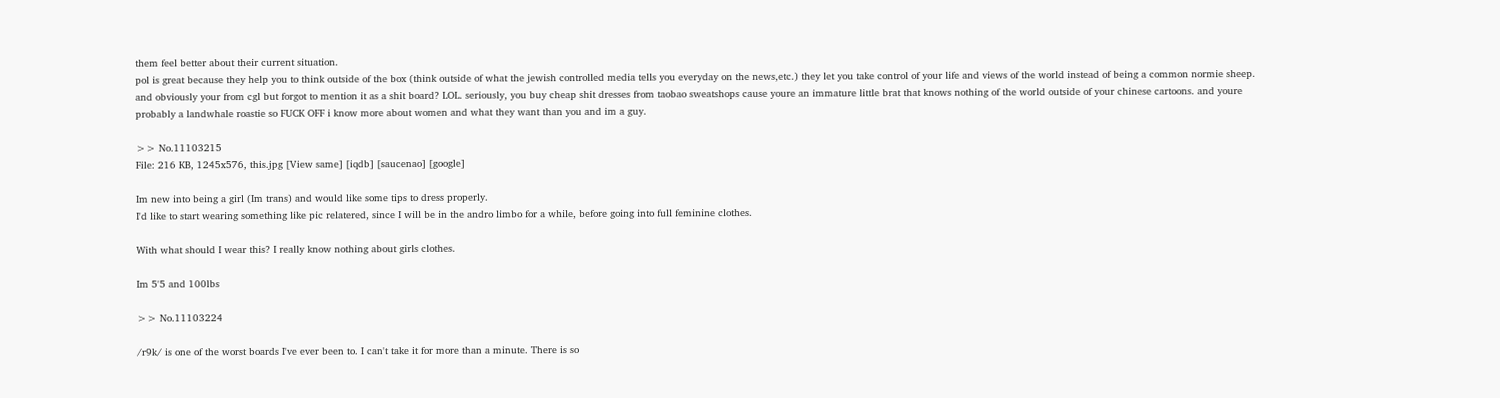them feel better about their current situation.
pol is great because they help you to think outside of the box (think outside of what the jewish controlled media tells you everyday on the news,etc.) they let you take control of your life and views of the world instead of being a common normie sheep.
and obviously your from cgl but forgot to mention it as a shit board? LOL. seriously, you buy cheap shit dresses from taobao sweatshops cause youre an immature little brat that knows nothing of the world outside of your chinese cartoons. and youre probably a landwhale roastie so FUCK OFF i know more about women and what they want than you and im a guy.

>> No.11103215
File: 216 KB, 1245x576, this.jpg [View same] [iqdb] [saucenao] [google]

Im new into being a girl (Im trans) and would like some tips to dress properly.
I'd like to start wearing something like pic relatered, since I will be in the andro limbo for a while, before going into full feminine clothes.

With what should I wear this? I really know nothing about girls clothes.

Im 5'5 and 100lbs

>> No.11103224

/r9k/ is one of the worst boards I've ever been to. I can't take it for more than a minute. There is so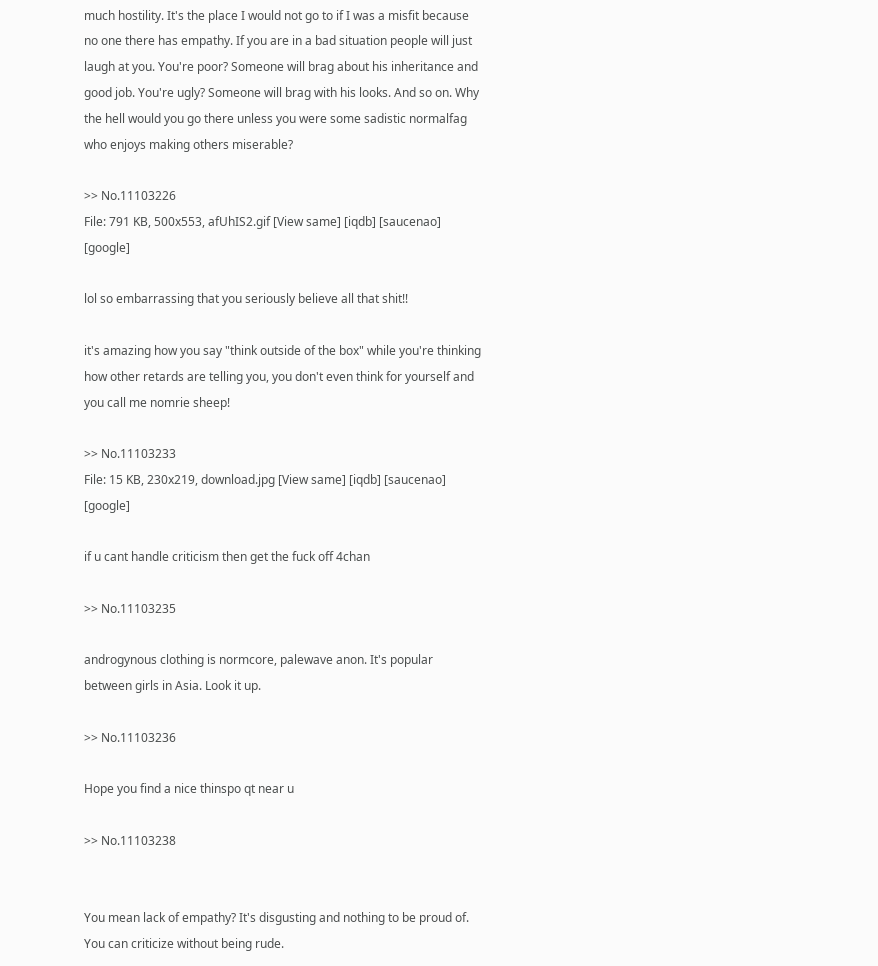much hostility. It's the place I would not go to if I was a misfit because no one there has empathy. If you are in a bad situation people will just laugh at you. You're poor? Someone will brag about his inheritance and good job. You're ugly? Someone will brag with his looks. And so on. Why the hell would you go there unless you were some sadistic normalfag who enjoys making others miserable?

>> No.11103226
File: 791 KB, 500x553, afUhIS2.gif [View same] [iqdb] [saucenao] [google]

lol so embarrassing that you seriously believe all that shit!!

it's amazing how you say "think outside of the box" while you're thinking how other retards are telling you, you don't even think for yourself and you call me nomrie sheep!

>> No.11103233
File: 15 KB, 230x219, download.jpg [View same] [iqdb] [saucenao] [google]

if u cant handle criticism then get the fuck off 4chan

>> No.11103235

androgynous clothing is normcore, palewave anon. It's popular between girls in Asia. Look it up.

>> No.11103236

Hope you find a nice thinspo qt near u

>> No.11103238


You mean lack of empathy? It's disgusting and nothing to be proud of. You can criticize without being rude.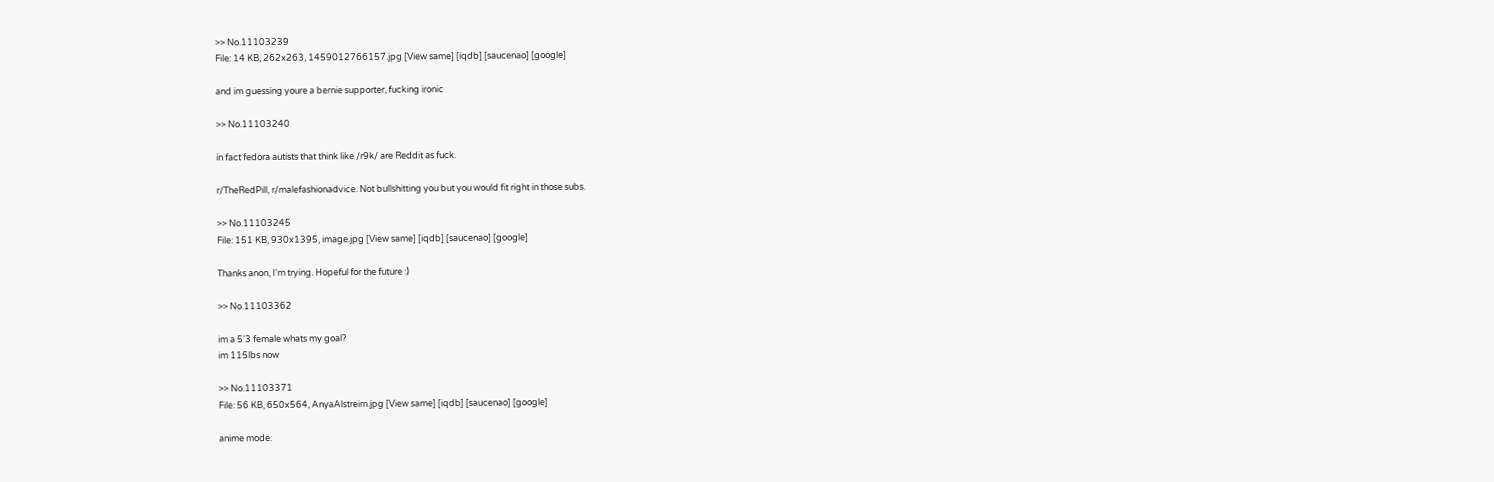>> No.11103239
File: 14 KB, 262x263, 1459012766157.jpg [View same] [iqdb] [saucenao] [google]

and im guessing youre a bernie supporter, fucking ironic

>> No.11103240

in fact fedora autists that think like /r9k/ are Reddit as fuck.

r/TheRedPill, r/malefashionadvice. Not bullshitting you but you would fit right in those subs.

>> No.11103245
File: 151 KB, 930x1395, image.jpg [View same] [iqdb] [saucenao] [google]

Thanks anon, I'm trying. Hopeful for the future :)

>> No.11103362

im a 5'3 female whats my goal?
im 115lbs now

>> No.11103371
File: 56 KB, 650x564, AnyaAlstreim.jpg [View same] [iqdb] [saucenao] [google]

anime mode.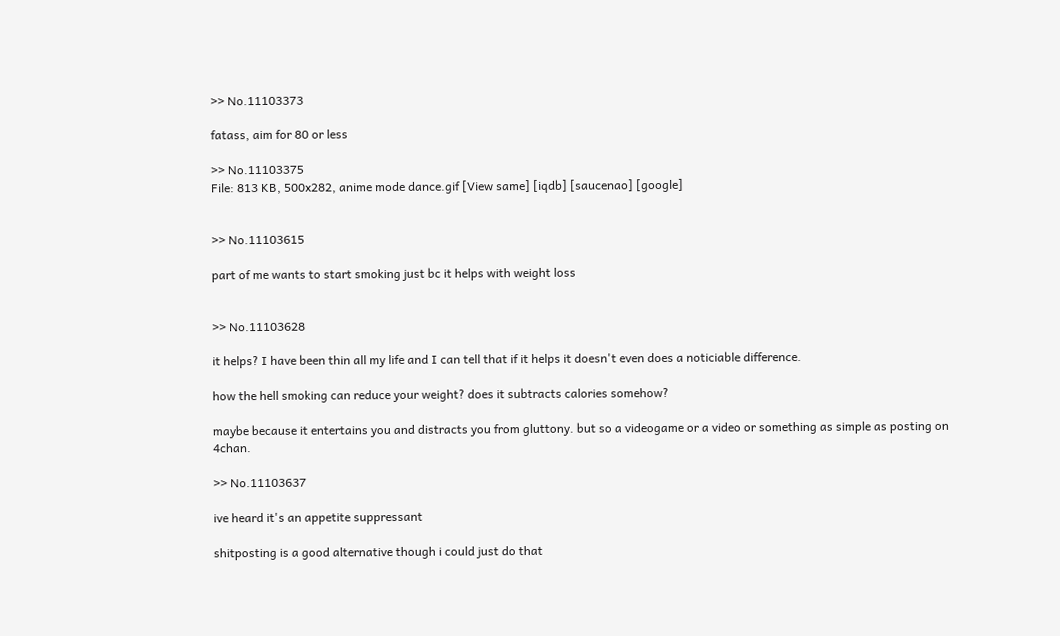>> No.11103373

fatass, aim for 80 or less

>> No.11103375
File: 813 KB, 500x282, anime mode dance.gif [View same] [iqdb] [saucenao] [google]


>> No.11103615

part of me wants to start smoking just bc it helps with weight loss


>> No.11103628

it helps? I have been thin all my life and I can tell that if it helps it doesn't even does a noticiable difference.

how the hell smoking can reduce your weight? does it subtracts calories somehow?

maybe because it entertains you and distracts you from gluttony. but so a videogame or a video or something as simple as posting on 4chan.

>> No.11103637

ive heard it's an appetite suppressant

shitposting is a good alternative though i could just do that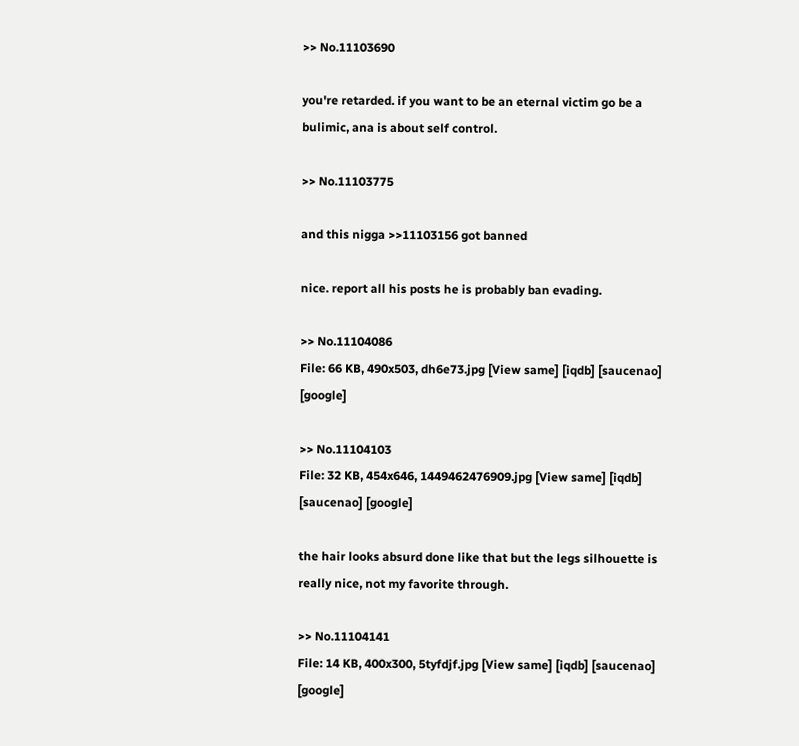>> No.11103690

you're retarded. if you want to be an eternal victim go be a bulimic, ana is about self control.

>> No.11103775

and this nigga >>11103156 got banned

nice. report all his posts he is probably ban evading.

>> No.11104086
File: 66 KB, 490x503, dh6e73.jpg [View same] [iqdb] [saucenao] [google]

>> No.11104103
File: 32 KB, 454x646, 1449462476909.jpg [View same] [iqdb] [saucenao] [google]

the hair looks absurd done like that but the legs silhouette is really nice, not my favorite through.

>> No.11104141
File: 14 KB, 400x300, 5tyfdjf.jpg [View same] [iqdb] [saucenao] [google]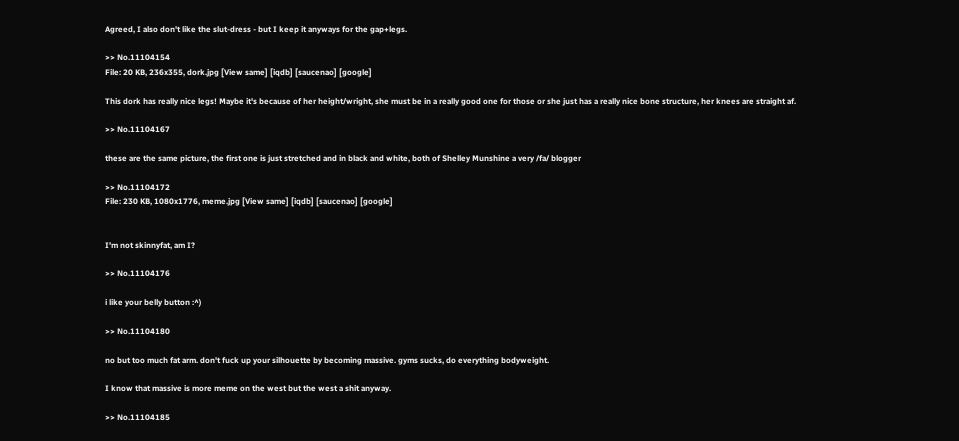Agreed, I also don't like the slut-dress - but I keep it anyways for the gap+legs.

>> No.11104154
File: 20 KB, 236x355, dork.jpg [View same] [iqdb] [saucenao] [google]

This dork has really nice legs! Maybe it's because of her height/wright, she must be in a really good one for those or she just has a really nice bone structure, her knees are straight af.

>> No.11104167

these are the same picture, the first one is just stretched and in black and white, both of Shelley Munshine a very /fa/ blogger

>> No.11104172
File: 230 KB, 1080x1776, meme.jpg [View same] [iqdb] [saucenao] [google]


I'm not skinnyfat, am I?

>> No.11104176

i like your belly button :^)

>> No.11104180

no but too much fat arm. don't fuck up your silhouette by becoming massive. gyms sucks, do everything bodyweight.

I know that massive is more meme on the west but the west a shit anyway.

>> No.11104185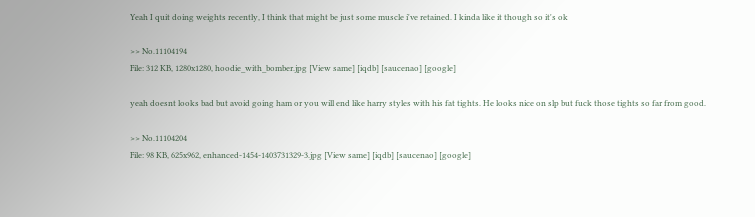Yeah I quit doing weights recently, I think that might be just some muscle i've retained. I kinda like it though so it's ok

>> No.11104194
File: 312 KB, 1280x1280, hoodie_with_bomber.jpg [View same] [iqdb] [saucenao] [google]

yeah doesnt looks bad but avoid going ham or you will end like harry styles with his fat tights. He looks nice on slp but fuck those tights so far from good.

>> No.11104204
File: 98 KB, 625x962, enhanced-1454-1403731329-3.jpg [View same] [iqdb] [saucenao] [google]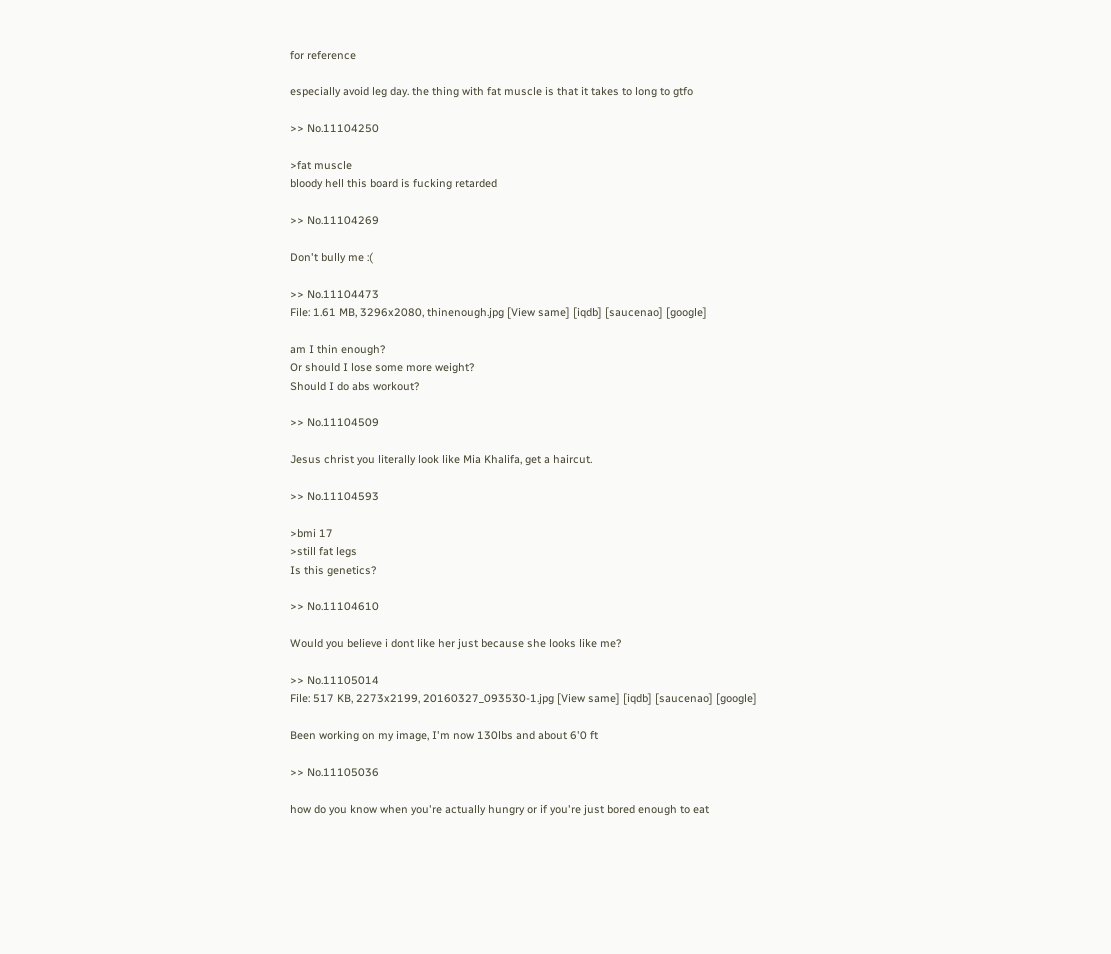for reference

especially avoid leg day. the thing with fat muscle is that it takes to long to gtfo

>> No.11104250

>fat muscle
bloody hell this board is fucking retarded

>> No.11104269

Don't bully me :(

>> No.11104473
File: 1.61 MB, 3296x2080, thinenough.jpg [View same] [iqdb] [saucenao] [google]

am I thin enough?
Or should I lose some more weight?
Should I do abs workout?

>> No.11104509

Jesus christ you literally look like Mia Khalifa, get a haircut.

>> No.11104593

>bmi 17
>still fat legs
Is this genetics?

>> No.11104610

Would you believe i dont like her just because she looks like me?

>> No.11105014
File: 517 KB, 2273x2199, 20160327_093530-1.jpg [View same] [iqdb] [saucenao] [google]

Been working on my image, I'm now 130lbs and about 6'0 ft

>> No.11105036

how do you know when you're actually hungry or if you're just bored enough to eat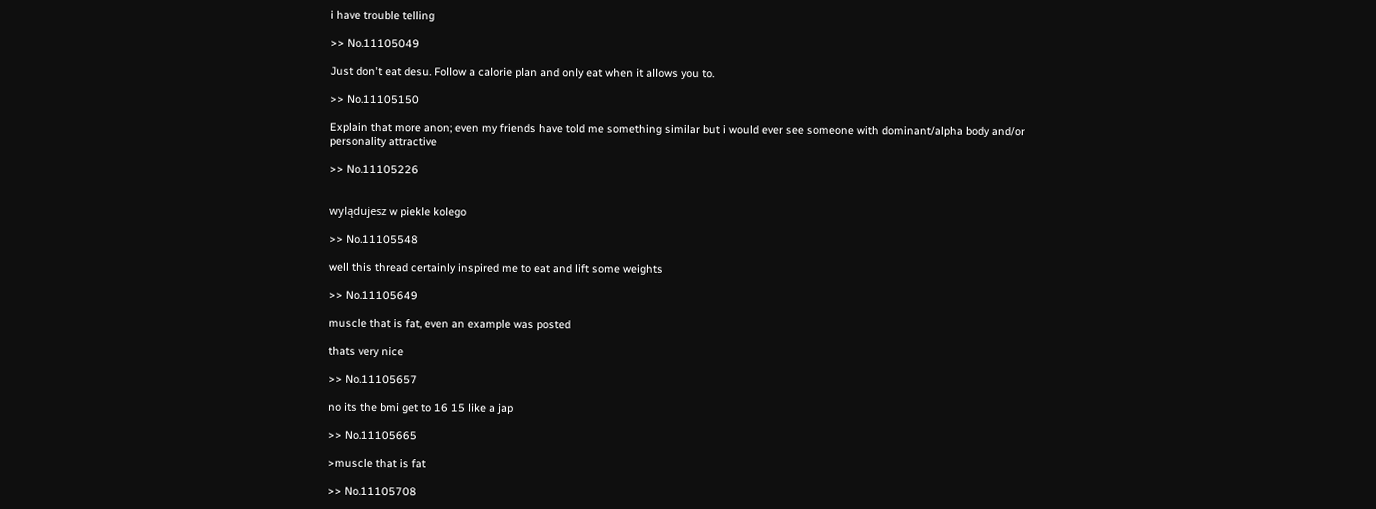i have trouble telling

>> No.11105049

Just don't eat desu. Follow a calorie plan and only eat when it allows you to.

>> No.11105150

Explain that more anon; even my friends have told me something similar but i would ever see someone with dominant/alpha body and/or personality attractive

>> No.11105226


wylądujesz w piekle kolego

>> No.11105548

well this thread certainly inspired me to eat and lift some weights

>> No.11105649

muscle that is fat, even an example was posted

thats very nice

>> No.11105657

no its the bmi get to 16 15 like a jap

>> No.11105665

>muscle that is fat

>> No.11105708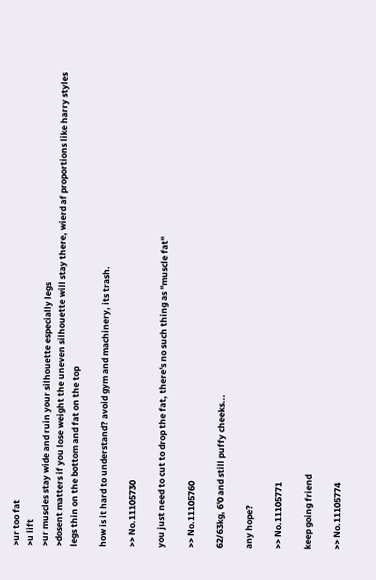>ur too fat
>u lift
>ur muscles stay wide and ruin your silhouette especially legs
>dosent matters if you lose weight the uneven silhouette will stay there, wierd af proportions like harry styles legs thin on the bottom and fat on the top

how is it hard to understand? avoid gym and machinery, its trash.

>> No.11105730

you just need to cut to drop the fat, there's no such thing as "muscle fat"

>> No.11105760

62/63kg, 6'0 and still puffy cheeks...

any hope?

>> No.11105771

keep going friend

>> No.11105774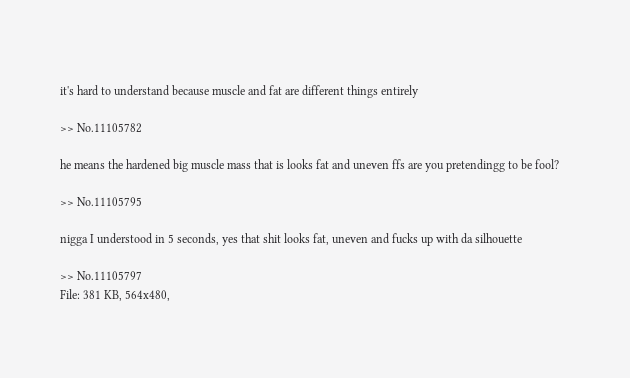it's hard to understand because muscle and fat are different things entirely

>> No.11105782

he means the hardened big muscle mass that is looks fat and uneven ffs are you pretendingg to be fool?

>> No.11105795

nigga I understood in 5 seconds, yes that shit looks fat, uneven and fucks up with da silhouette

>> No.11105797
File: 381 KB, 564x480,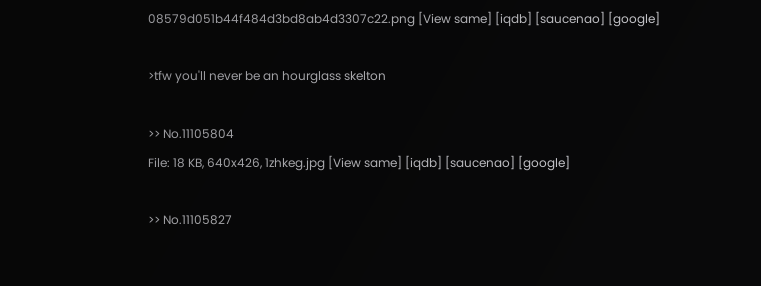08579d051b44f484d3bd8ab4d3307c22.png [View same] [iqdb] [saucenao] [google]

>tfw you'll never be an hourglass skelton

>> No.11105804
File: 18 KB, 640x426, 1zhkeg.jpg [View same] [iqdb] [saucenao] [google]

>> No.11105827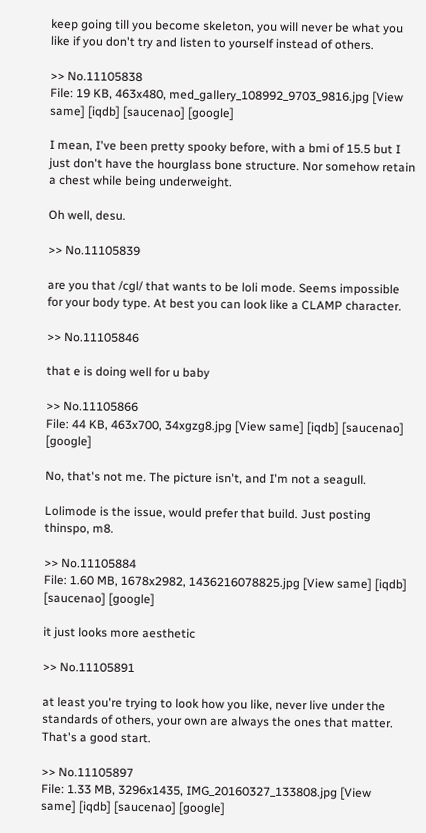keep going till you become skeleton, you will never be what you like if you don't try and listen to yourself instead of others.

>> No.11105838
File: 19 KB, 463x480, med_gallery_108992_9703_9816.jpg [View same] [iqdb] [saucenao] [google]

I mean, I've been pretty spooky before, with a bmi of 15.5 but I just don't have the hourglass bone structure. Nor somehow retain a chest while being underweight.

Oh well, desu.

>> No.11105839

are you that /cgl/ that wants to be loli mode. Seems impossible for your body type. At best you can look like a CLAMP character.

>> No.11105846

that e is doing well for u baby

>> No.11105866
File: 44 KB, 463x700, 34xgzg8.jpg [View same] [iqdb] [saucenao] [google]

No, that's not me. The picture isn't, and I'm not a seagull.

Lolimode is the issue, would prefer that build. Just posting thinspo, m8.

>> No.11105884
File: 1.60 MB, 1678x2982, 1436216078825.jpg [View same] [iqdb] [saucenao] [google]

it just looks more aesthetic

>> No.11105891

at least you're trying to look how you like, never live under the standards of others, your own are always the ones that matter. That's a good start.

>> No.11105897
File: 1.33 MB, 3296x1435, IMG_20160327_133808.jpg [View same] [iqdb] [saucenao] [google]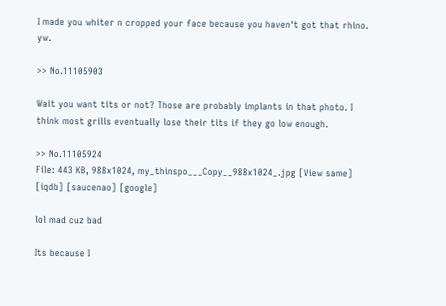I made you whiter n cropped your face because you haven't got that rhino. yw.

>> No.11105903

Wait you want tits or not? Those are probably implants in that photo. I think most grills eventually lose their tits if they go low enough.

>> No.11105924
File: 443 KB, 988x1024, my_thinspo___Copy__988x1024_.jpg [View same] [iqdb] [saucenao] [google]

lol mad cuz bad

Its because I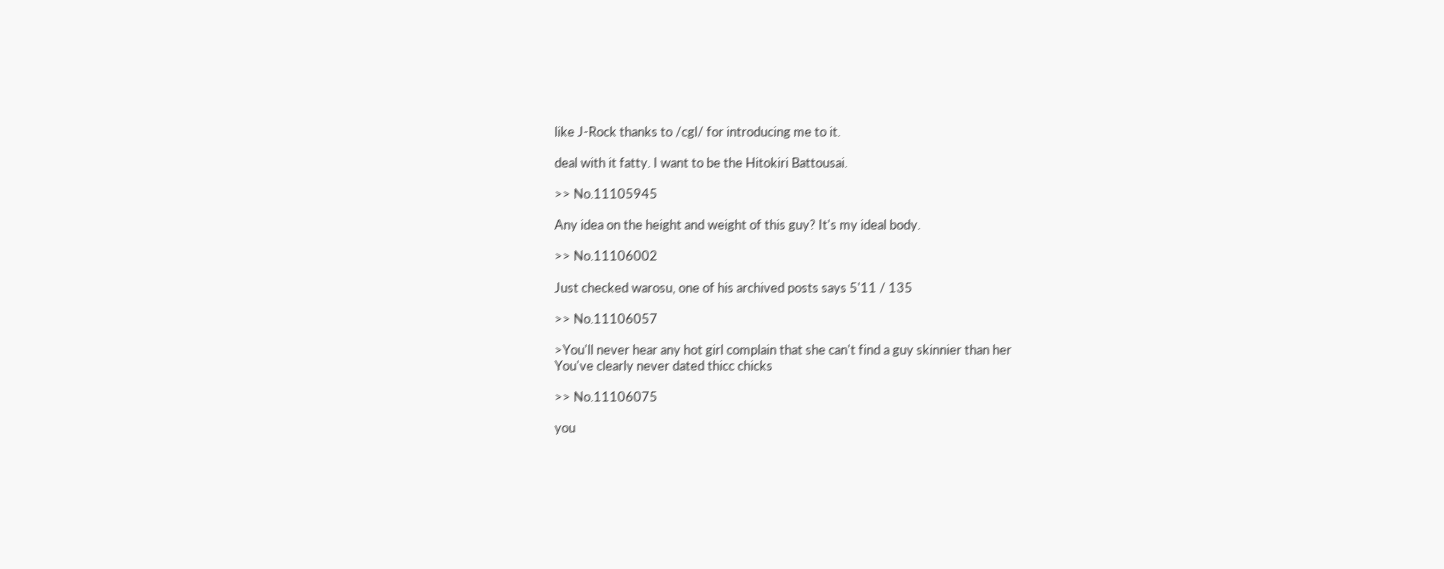like J-Rock thanks to /cgl/ for introducing me to it.

deal with it fatty. I want to be the Hitokiri Battousai.

>> No.11105945

Any idea on the height and weight of this guy? It's my ideal body.

>> No.11106002

Just checked warosu, one of his archived posts says 5'11 / 135

>> No.11106057

>You'll never hear any hot girl complain that she can't find a guy skinnier than her
You've clearly never dated thicc chicks

>> No.11106075

you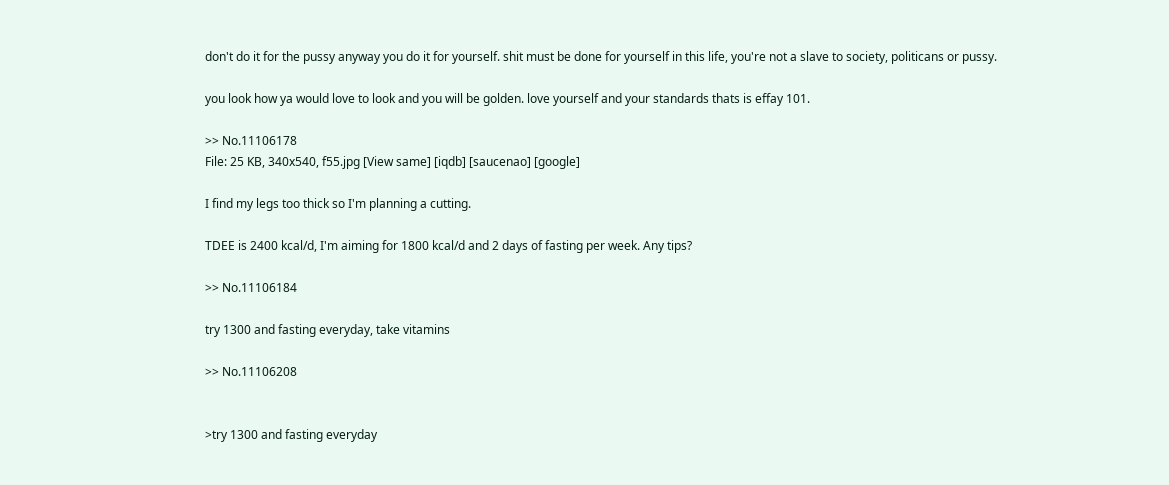don't do it for the pussy anyway you do it for yourself. shit must be done for yourself in this life, you're not a slave to society, politicans or pussy.

you look how ya would love to look and you will be golden. love yourself and your standards thats is effay 101.

>> No.11106178
File: 25 KB, 340x540, f55.jpg [View same] [iqdb] [saucenao] [google]

I find my legs too thick so I'm planning a cutting.

TDEE is 2400 kcal/d, I'm aiming for 1800 kcal/d and 2 days of fasting per week. Any tips?

>> No.11106184

try 1300 and fasting everyday, take vitamins

>> No.11106208


>try 1300 and fasting everyday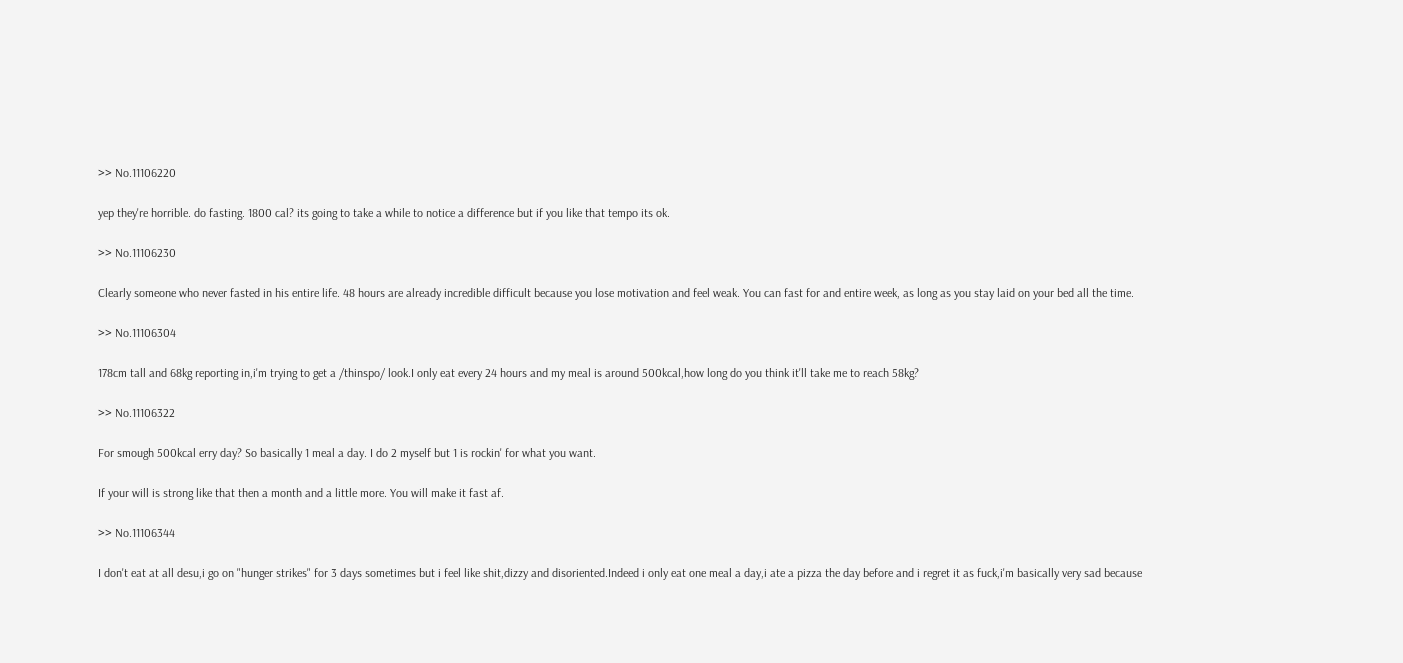>> No.11106220

yep they're horrible. do fasting. 1800 cal? its going to take a while to notice a difference but if you like that tempo its ok.

>> No.11106230

Clearly someone who never fasted in his entire life. 48 hours are already incredible difficult because you lose motivation and feel weak. You can fast for and entire week, as long as you stay laid on your bed all the time.

>> No.11106304

178cm tall and 68kg reporting in,i'm trying to get a /thinspo/ look.I only eat every 24 hours and my meal is around 500kcal,how long do you think it'll take me to reach 58kg?

>> No.11106322

For smough 500kcal erry day? So basically 1 meal a day. I do 2 myself but 1 is rockin' for what you want.

If your will is strong like that then a month and a little more. You will make it fast af.

>> No.11106344

I don't eat at all desu,i go on "hunger strikes" for 3 days sometimes but i feel like shit,dizzy and disoriented.Indeed i only eat one meal a day,i ate a pizza the day before and i regret it as fuck,i'm basically very sad because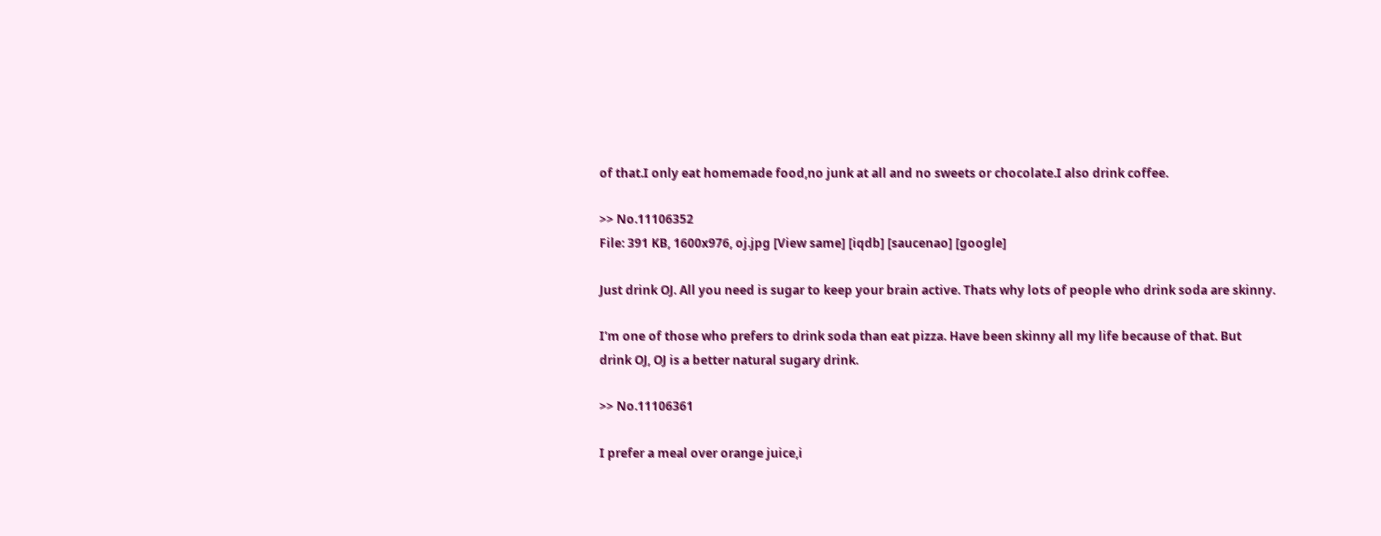of that.I only eat homemade food,no junk at all and no sweets or chocolate.I also drink coffee.

>> No.11106352
File: 391 KB, 1600x976, oj.jpg [View same] [iqdb] [saucenao] [google]

Just drink OJ. All you need is sugar to keep your brain active. Thats why lots of people who drink soda are skinny.

I'm one of those who prefers to drink soda than eat pizza. Have been skinny all my life because of that. But drink OJ, OJ is a better natural sugary drink.

>> No.11106361

I prefer a meal over orange juice,i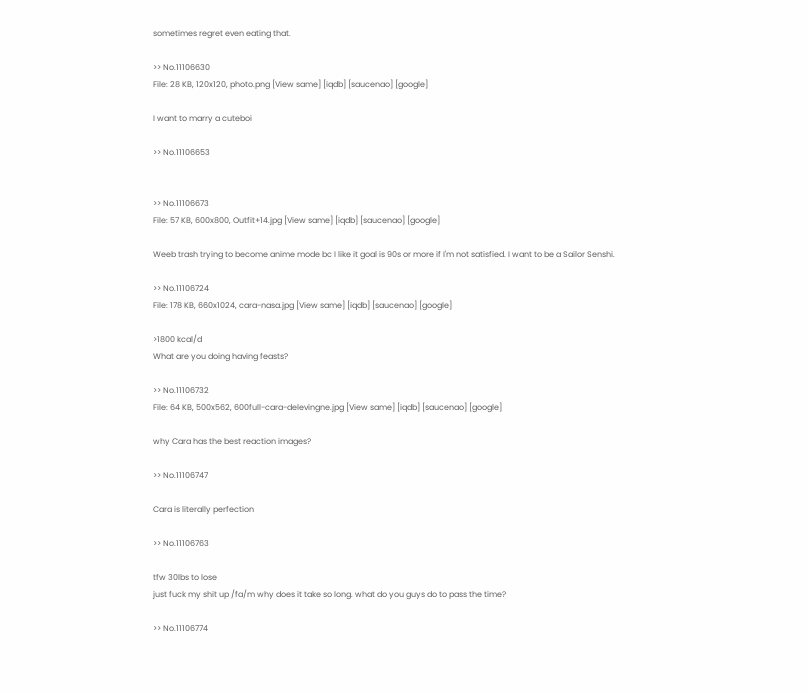sometimes regret even eating that.

>> No.11106630
File: 28 KB, 120x120, photo.png [View same] [iqdb] [saucenao] [google]

I want to marry a cuteboi

>> No.11106653


>> No.11106673
File: 57 KB, 600x800, Outfit+14.jpg [View same] [iqdb] [saucenao] [google]

Weeb trash trying to become anime mode bc I like it goal is 90s or more if I'm not satisfied. I want to be a Sailor Senshi.

>> No.11106724
File: 178 KB, 660x1024, cara-nasa.jpg [View same] [iqdb] [saucenao] [google]

>1800 kcal/d
What are you doing having feasts?

>> No.11106732
File: 64 KB, 500x562, 600full-cara-delevingne.jpg [View same] [iqdb] [saucenao] [google]

why Cara has the best reaction images?

>> No.11106747

Cara is literally perfection

>> No.11106763

tfw 30lbs to lose
just fuck my shit up /fa/m why does it take so long. what do you guys do to pass the time?

>> No.11106774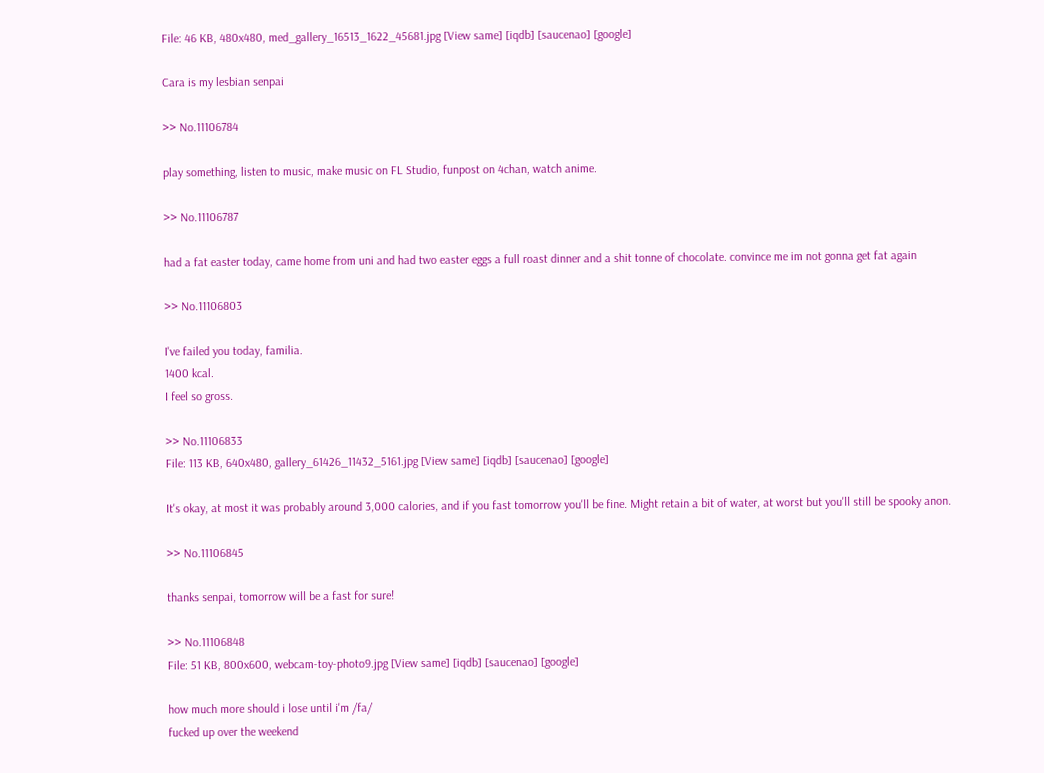File: 46 KB, 480x480, med_gallery_16513_1622_45681.jpg [View same] [iqdb] [saucenao] [google]

Cara is my lesbian senpai

>> No.11106784

play something, listen to music, make music on FL Studio, funpost on 4chan, watch anime.

>> No.11106787

had a fat easter today, came home from uni and had two easter eggs a full roast dinner and a shit tonne of chocolate. convince me im not gonna get fat again

>> No.11106803

I've failed you today, familia.
1400 kcal.
I feel so gross.

>> No.11106833
File: 113 KB, 640x480, gallery_61426_11432_5161.jpg [View same] [iqdb] [saucenao] [google]

It's okay, at most it was probably around 3,000 calories, and if you fast tomorrow you'll be fine. Might retain a bit of water, at worst but you'll still be spooky anon.

>> No.11106845

thanks senpai, tomorrow will be a fast for sure!

>> No.11106848
File: 51 KB, 800x600, webcam-toy-photo9.jpg [View same] [iqdb] [saucenao] [google]

how much more should i lose until i'm /fa/
fucked up over the weekend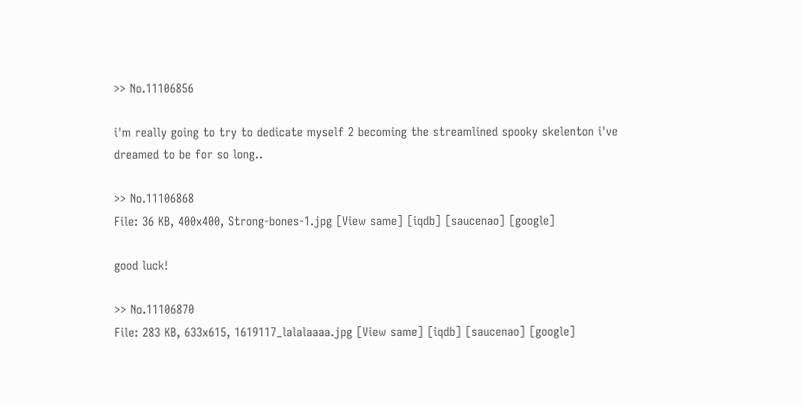>> No.11106856

i'm really going to try to dedicate myself 2 becoming the streamlined spooky skelenton i've dreamed to be for so long..

>> No.11106868
File: 36 KB, 400x400, Strong-bones-1.jpg [View same] [iqdb] [saucenao] [google]

good luck!

>> No.11106870
File: 283 KB, 633x615, 1619117_lalalaaaa.jpg [View same] [iqdb] [saucenao] [google]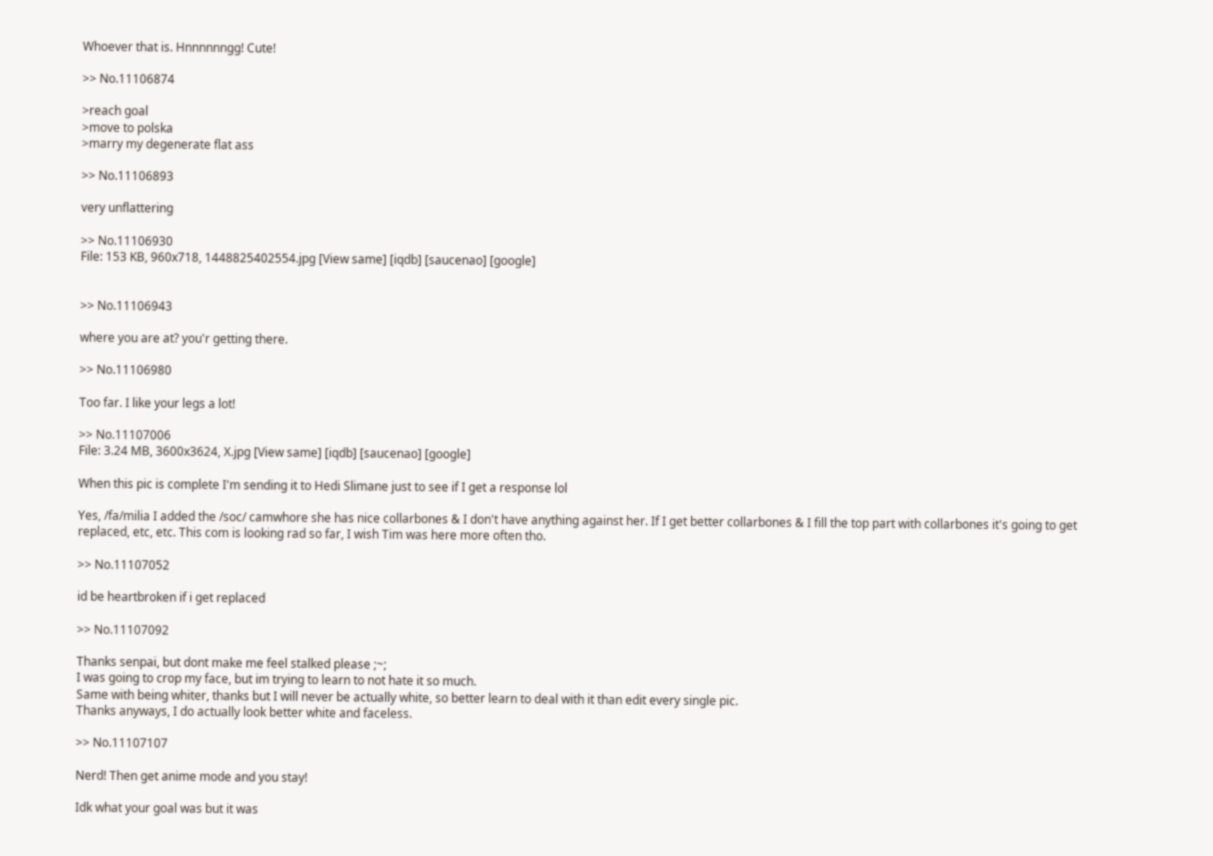Whoever that is. Hnnnnnngg! Cute!

>> No.11106874

>reach goal
>move to polska
>marry my degenerate flat ass

>> No.11106893

very unflattering

>> No.11106930
File: 153 KB, 960x718, 1448825402554.jpg [View same] [iqdb] [saucenao] [google]


>> No.11106943

where you are at? you'r getting there.

>> No.11106980

Too far. I like your legs a lot!

>> No.11107006
File: 3.24 MB, 3600x3624, X.jpg [View same] [iqdb] [saucenao] [google]

When this pic is complete I'm sending it to Hedi Slimane just to see if I get a response lol

Yes, /fa/milia I added the /soc/ camwhore she has nice collarbones & I don't have anything against her. If I get better collarbones & I fill the top part with collarbones it's going to get replaced, etc, etc. This com is looking rad so far, I wish Tim was here more often tho.

>> No.11107052

id be heartbroken if i get replaced

>> No.11107092

Thanks senpai, but dont make me feel stalked please ;~;
I was going to crop my face, but im trying to learn to not hate it so much.
Same with being whiter, thanks but I will never be actually white, so better learn to deal with it than edit every single pic.
Thanks anyways, I do actually look better white and faceless.

>> No.11107107

Nerd! Then get anime mode and you stay!

Idk what your goal was but it was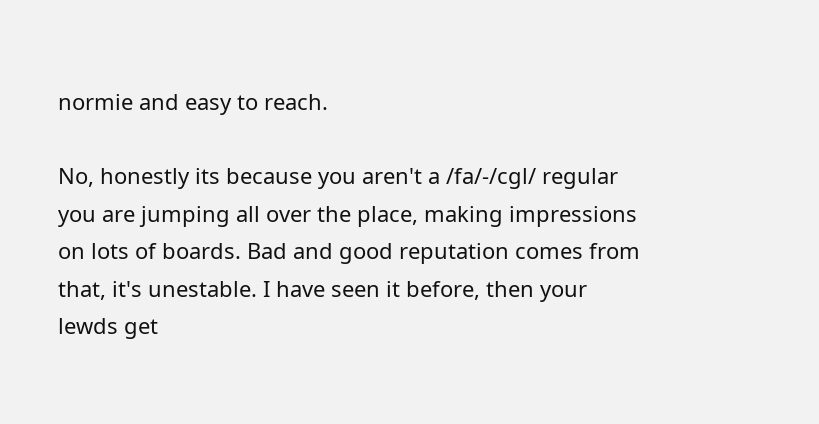normie and easy to reach.

No, honestly its because you aren't a /fa/-/cgl/ regular you are jumping all over the place, making impressions on lots of boards. Bad and good reputation comes from that, it's unestable. I have seen it before, then your lewds get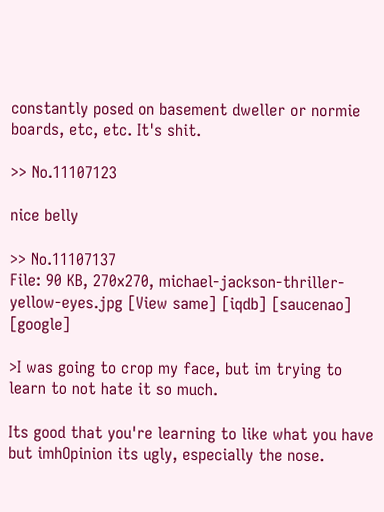constantly posed on basement dweller or normie boards, etc, etc. It's shit.

>> No.11107123

nice belly

>> No.11107137
File: 90 KB, 270x270, michael-jackson-thriller-yellow-eyes.jpg [View same] [iqdb] [saucenao] [google]

>I was going to crop my face, but im trying to learn to not hate it so much.

Its good that you're learning to like what you have but imhOpinion its ugly, especially the nose.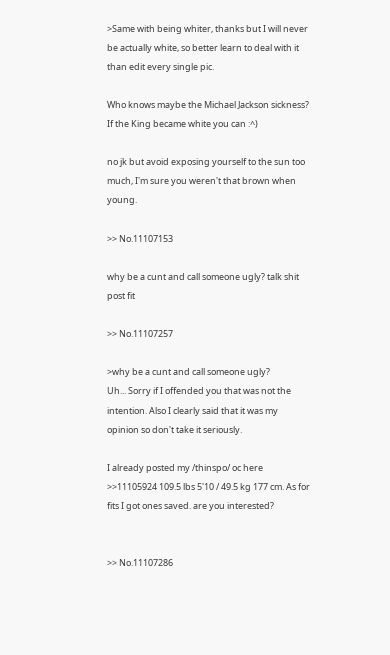>Same with being whiter, thanks but I will never be actually white, so better learn to deal with it than edit every single pic.

Who knows maybe the Michael Jackson sickness? If the King became white you can :^)

no jk but avoid exposing yourself to the sun too much, I'm sure you weren't that brown when young.

>> No.11107153

why be a cunt and call someone ugly? talk shit post fit

>> No.11107257

>why be a cunt and call someone ugly?
Uh... Sorry if I offended you that was not the intention. Also I clearly said that it was my opinion so don't take it seriously.

I already posted my /thinspo/ oc here >>11105924 109.5 lbs 5'10 / 49.5 kg 177 cm. As for fits I got ones saved. are you interested?


>> No.11107286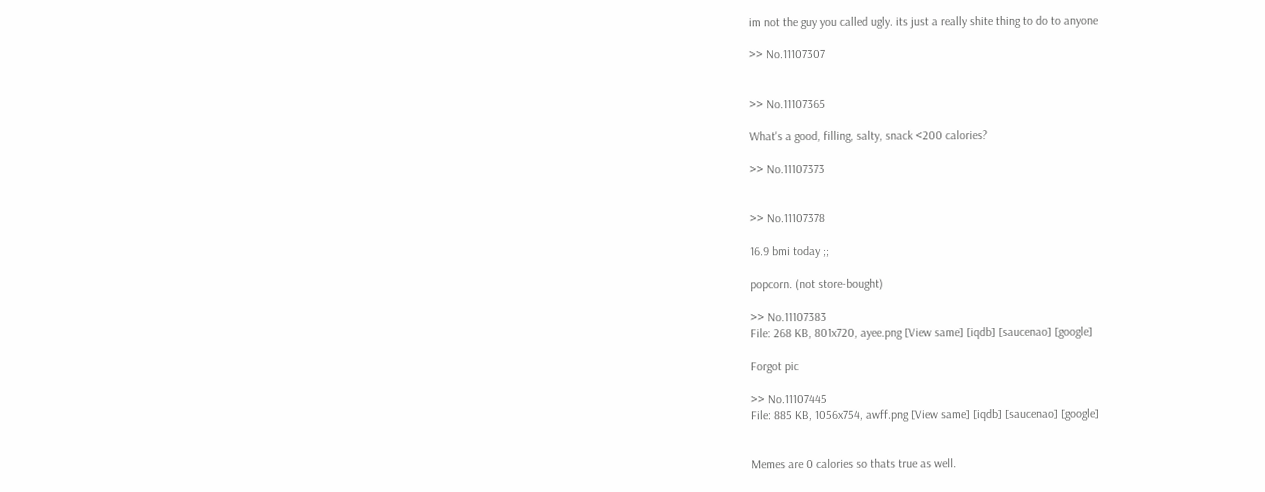im not the guy you called ugly. its just a really shite thing to do to anyone

>> No.11107307


>> No.11107365

What's a good, filling, salty, snack <200 calories?

>> No.11107373


>> No.11107378

16.9 bmi today ;;

popcorn. (not store-bought)

>> No.11107383
File: 268 KB, 801x720, ayee.png [View same] [iqdb] [saucenao] [google]

Forgot pic

>> No.11107445
File: 885 KB, 1056x754, awff.png [View same] [iqdb] [saucenao] [google]


Memes are 0 calories so thats true as well.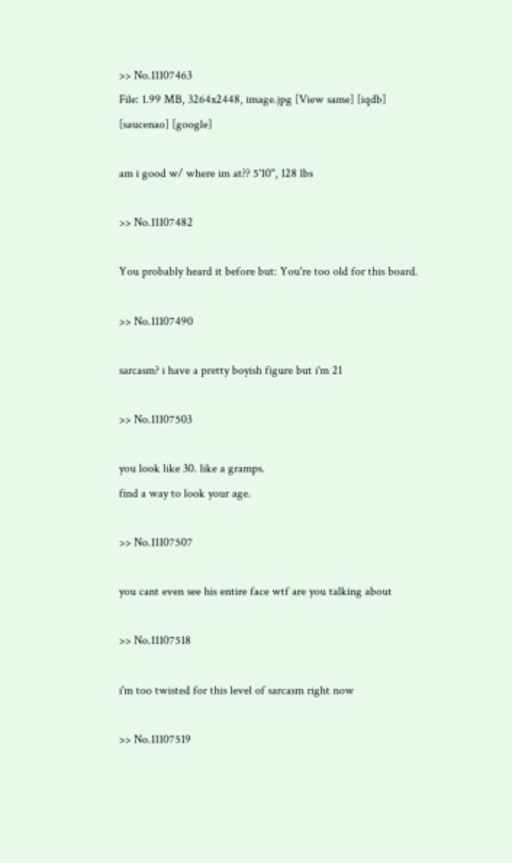>> No.11107463
File: 1.99 MB, 3264x2448, image.jpg [View same] [iqdb] [saucenao] [google]

am i good w/ where im at?? 5'10", 128 lbs

>> No.11107482

You probably heard it before but: You're too old for this board.

>> No.11107490

sarcasm? i have a pretty boyish figure but i'm 21

>> No.11107503

you look like 30. like a gramps.
find a way to look your age.

>> No.11107507

you cant even see his entire face wtf are you talking about

>> No.11107518

i'm too twisted for this level of sarcasm right now

>> No.11107519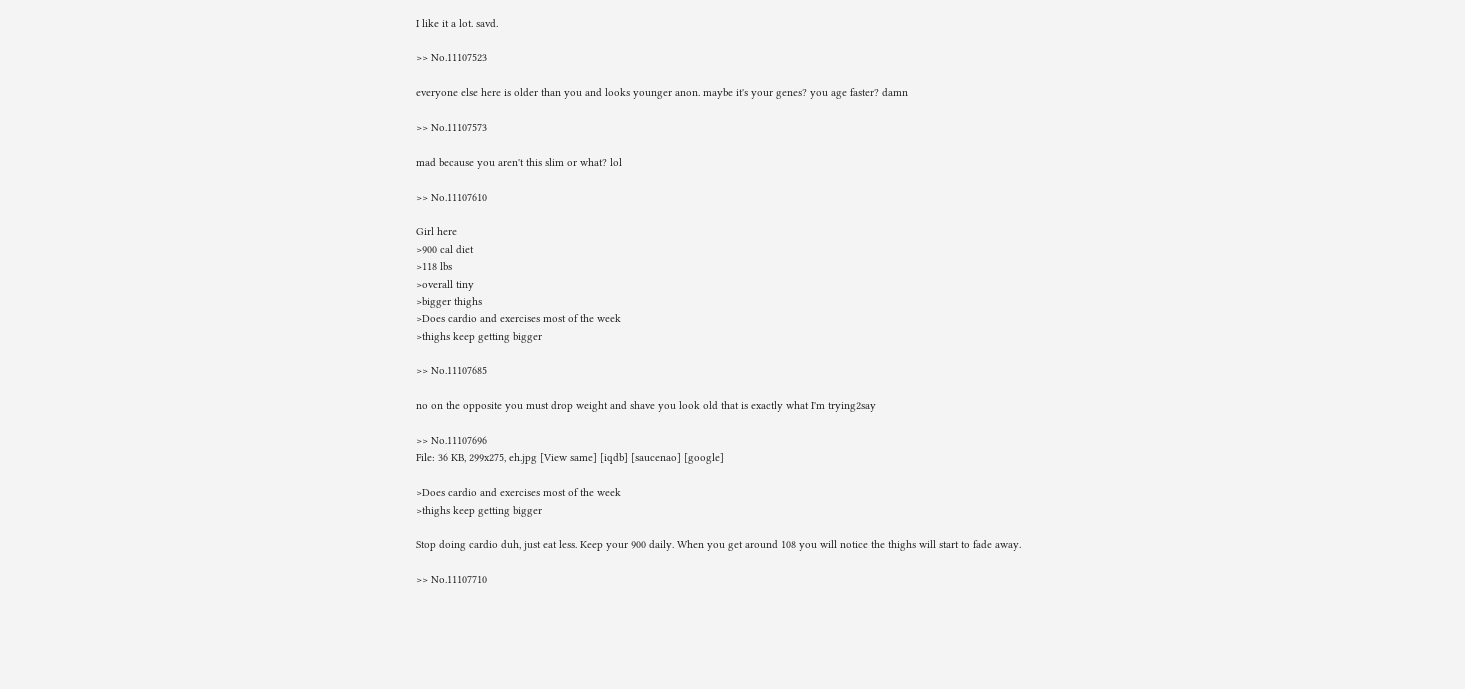I like it a lot. savd.

>> No.11107523

everyone else here is older than you and looks younger anon. maybe it's your genes? you age faster? damn

>> No.11107573

mad because you aren't this slim or what? lol

>> No.11107610

Girl here
>900 cal diet
>118 lbs
>overall tiny
>bigger thighs
>Does cardio and exercises most of the week
>thighs keep getting bigger

>> No.11107685

no on the opposite you must drop weight and shave you look old that is exactly what I'm trying2say

>> No.11107696
File: 36 KB, 299x275, eh.jpg [View same] [iqdb] [saucenao] [google]

>Does cardio and exercises most of the week
>thighs keep getting bigger

Stop doing cardio duh, just eat less. Keep your 900 daily. When you get around 108 you will notice the thighs will start to fade away.

>> No.11107710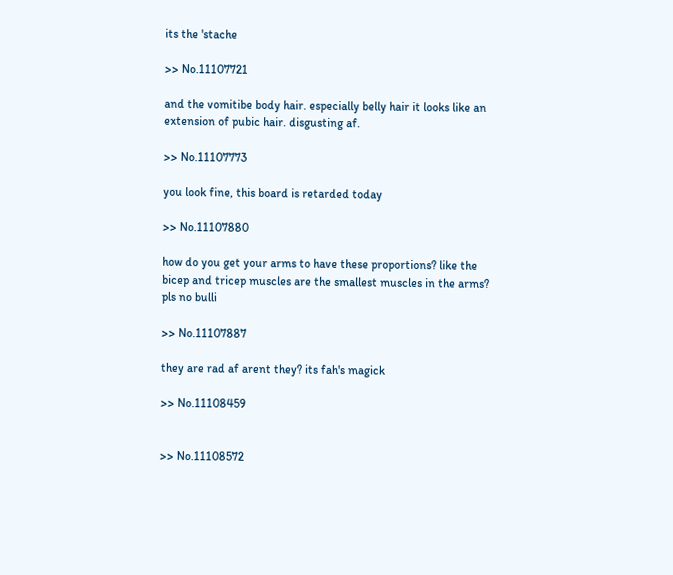its the 'stache

>> No.11107721

and the vomitibe body hair. especially belly hair it looks like an extension of pubic hair. disgusting af.

>> No.11107773

you look fine, this board is retarded today

>> No.11107880

how do you get your arms to have these proportions? like the bicep and tricep muscles are the smallest muscles in the arms? pls no bulli

>> No.11107887

they are rad af arent they? its fah's magick

>> No.11108459


>> No.11108572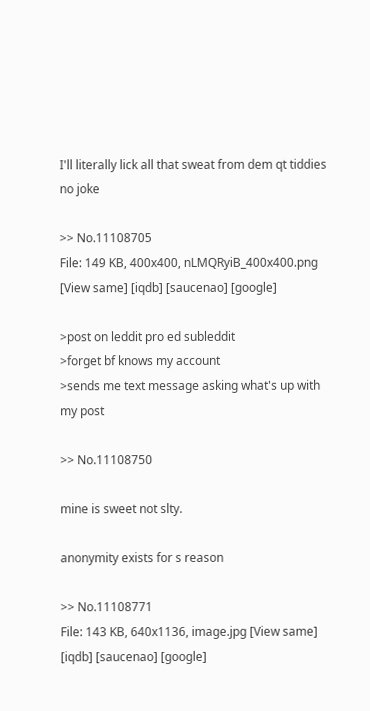I'll literally lick all that sweat from dem qt tiddies no joke

>> No.11108705
File: 149 KB, 400x400, nLMQRyiB_400x400.png [View same] [iqdb] [saucenao] [google]

>post on leddit pro ed subleddit
>forget bf knows my account
>sends me text message asking what's up with my post

>> No.11108750

mine is sweet not slty.

anonymity exists for s reason

>> No.11108771
File: 143 KB, 640x1136, image.jpg [View same] [iqdb] [saucenao] [google]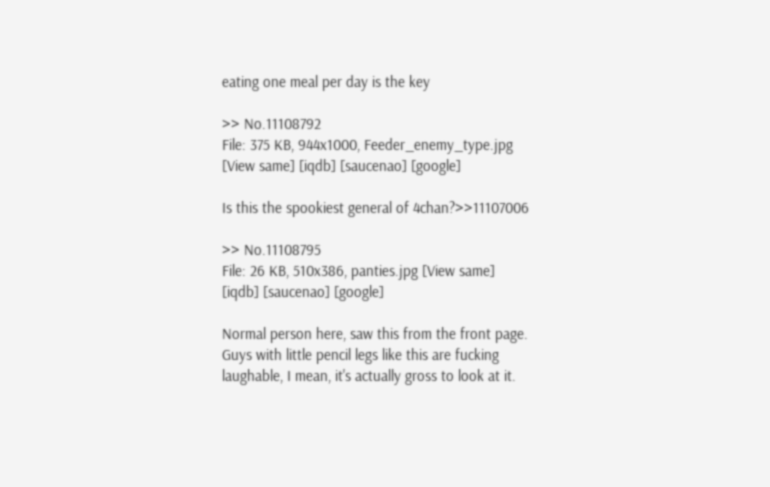eating one meal per day is the key

>> No.11108792
File: 375 KB, 944x1000, Feeder_enemy_type.jpg [View same] [iqdb] [saucenao] [google]

Is this the spookiest general of 4chan?>>11107006

>> No.11108795
File: 26 KB, 510x386, panties.jpg [View same] [iqdb] [saucenao] [google]

Normal person here, saw this from the front page. Guys with little pencil legs like this are fucking laughable, I mean, it's actually gross to look at it.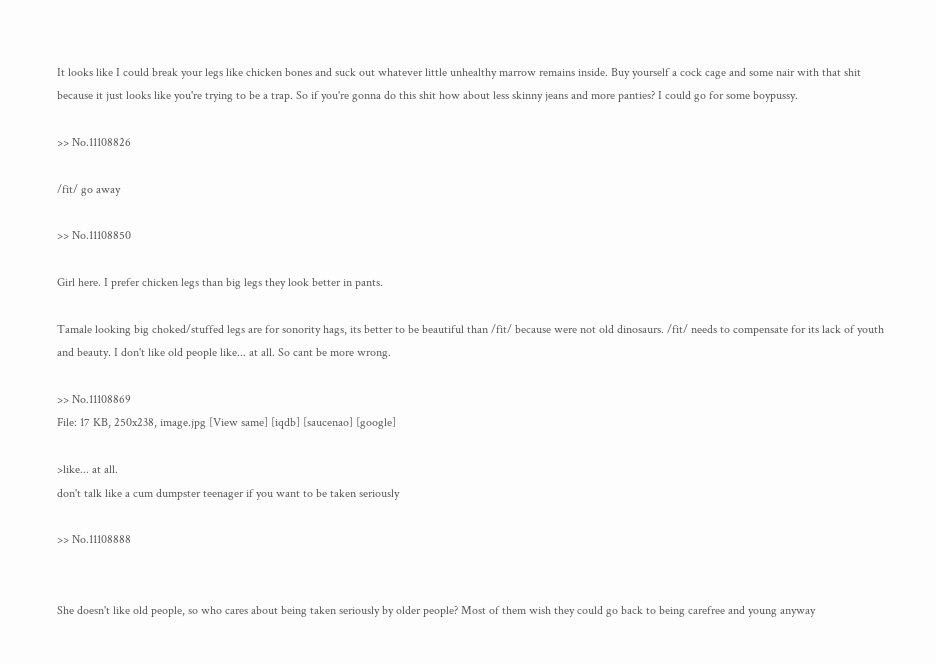It looks like I could break your legs like chicken bones and suck out whatever little unhealthy marrow remains inside. Buy yourself a cock cage and some nair with that shit because it just looks like you're trying to be a trap. So if you're gonna do this shit how about less skinny jeans and more panties? I could go for some boypussy.

>> No.11108826

/fit/ go away

>> No.11108850

Girl here. I prefer chicken legs than big legs they look better in pants.

Tamale looking big choked/stuffed legs are for sonority hags, its better to be beautiful than /fit/ because were not old dinosaurs. /fit/ needs to compensate for its lack of youth and beauty. I don't like old people like... at all. So cant be more wrong.

>> No.11108869
File: 17 KB, 250x238, image.jpg [View same] [iqdb] [saucenao] [google]

>like... at all.
don't talk like a cum dumpster teenager if you want to be taken seriously

>> No.11108888


She doesn't like old people, so who cares about being taken seriously by older people? Most of them wish they could go back to being carefree and young anyway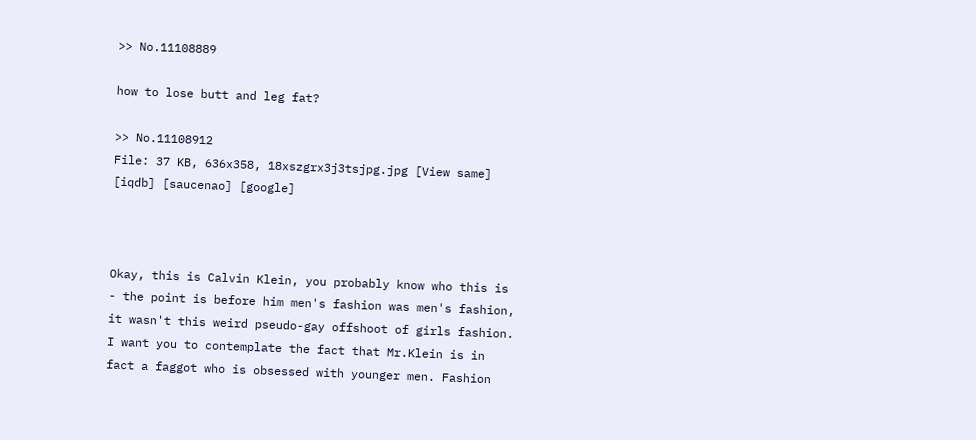>> No.11108889

how to lose butt and leg fat?

>> No.11108912
File: 37 KB, 636x358, 18xszgrx3j3tsjpg.jpg [View same] [iqdb] [saucenao] [google]



Okay, this is Calvin Klein, you probably know who this is - the point is before him men's fashion was men's fashion, it wasn't this weird pseudo-gay offshoot of girls fashion. I want you to contemplate the fact that Mr.Klein is in fact a faggot who is obsessed with younger men. Fashion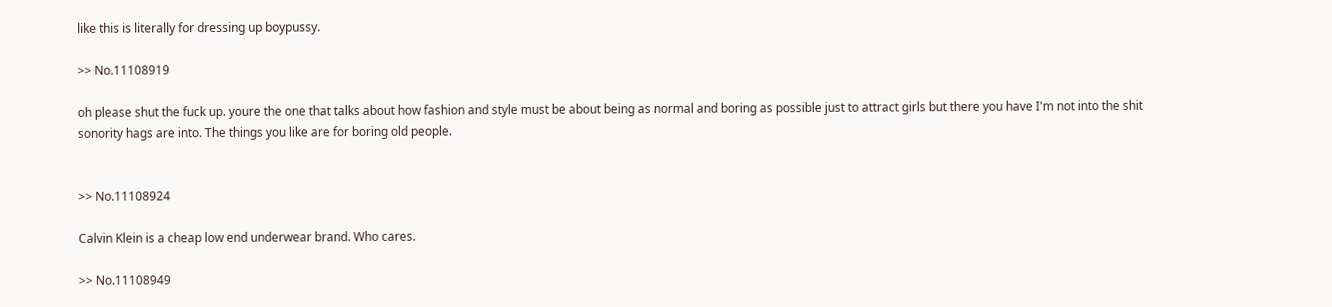like this is literally for dressing up boypussy.

>> No.11108919

oh please shut the fuck up. youre the one that talks about how fashion and style must be about being as normal and boring as possible just to attract girls but there you have I'm not into the shit sonority hags are into. The things you like are for boring old people.


>> No.11108924

Calvin Klein is a cheap low end underwear brand. Who cares.

>> No.11108949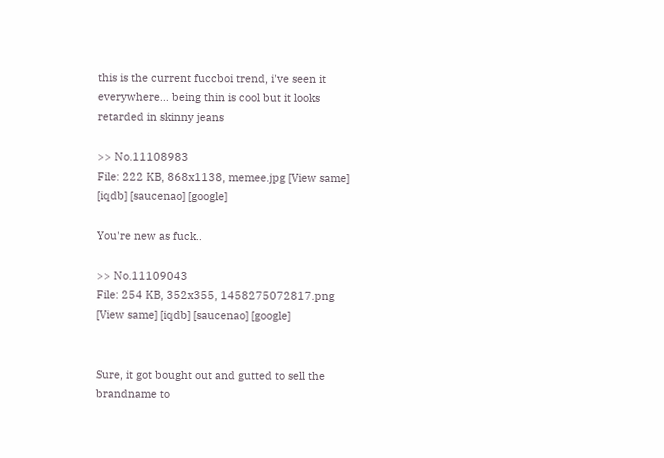this is the current fuccboi trend, i've seen it everywhere... being thin is cool but it looks retarded in skinny jeans

>> No.11108983
File: 222 KB, 868x1138, memee.jpg [View same] [iqdb] [saucenao] [google]

You're new as fuck..

>> No.11109043
File: 254 KB, 352x355, 1458275072817.png [View same] [iqdb] [saucenao] [google]


Sure, it got bought out and gutted to sell the brandname to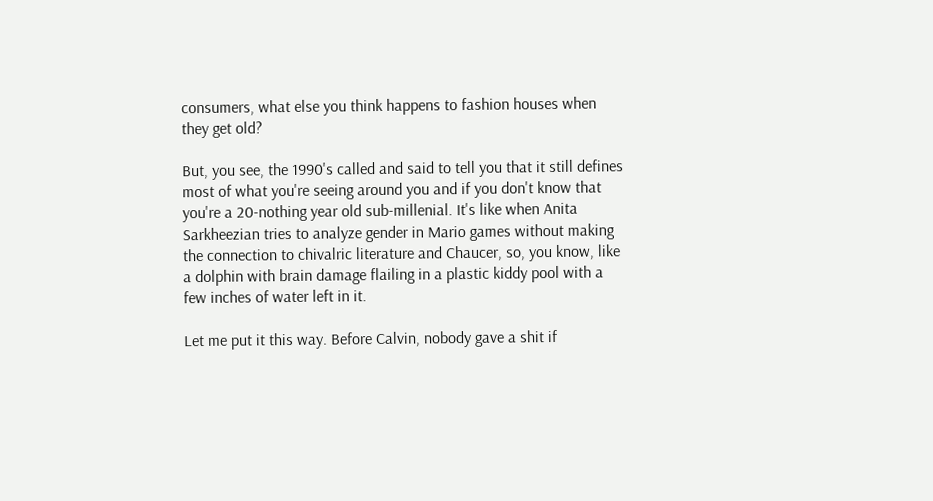consumers, what else you think happens to fashion houses when they get old?

But, you see, the 1990's called and said to tell you that it still defines most of what you're seeing around you and if you don't know that you're a 20-nothing year old sub-millenial. It's like when Anita Sarkheezian tries to analyze gender in Mario games without making the connection to chivalric literature and Chaucer, so, you know, like a dolphin with brain damage flailing in a plastic kiddy pool with a few inches of water left in it.

Let me put it this way. Before Calvin, nobody gave a shit if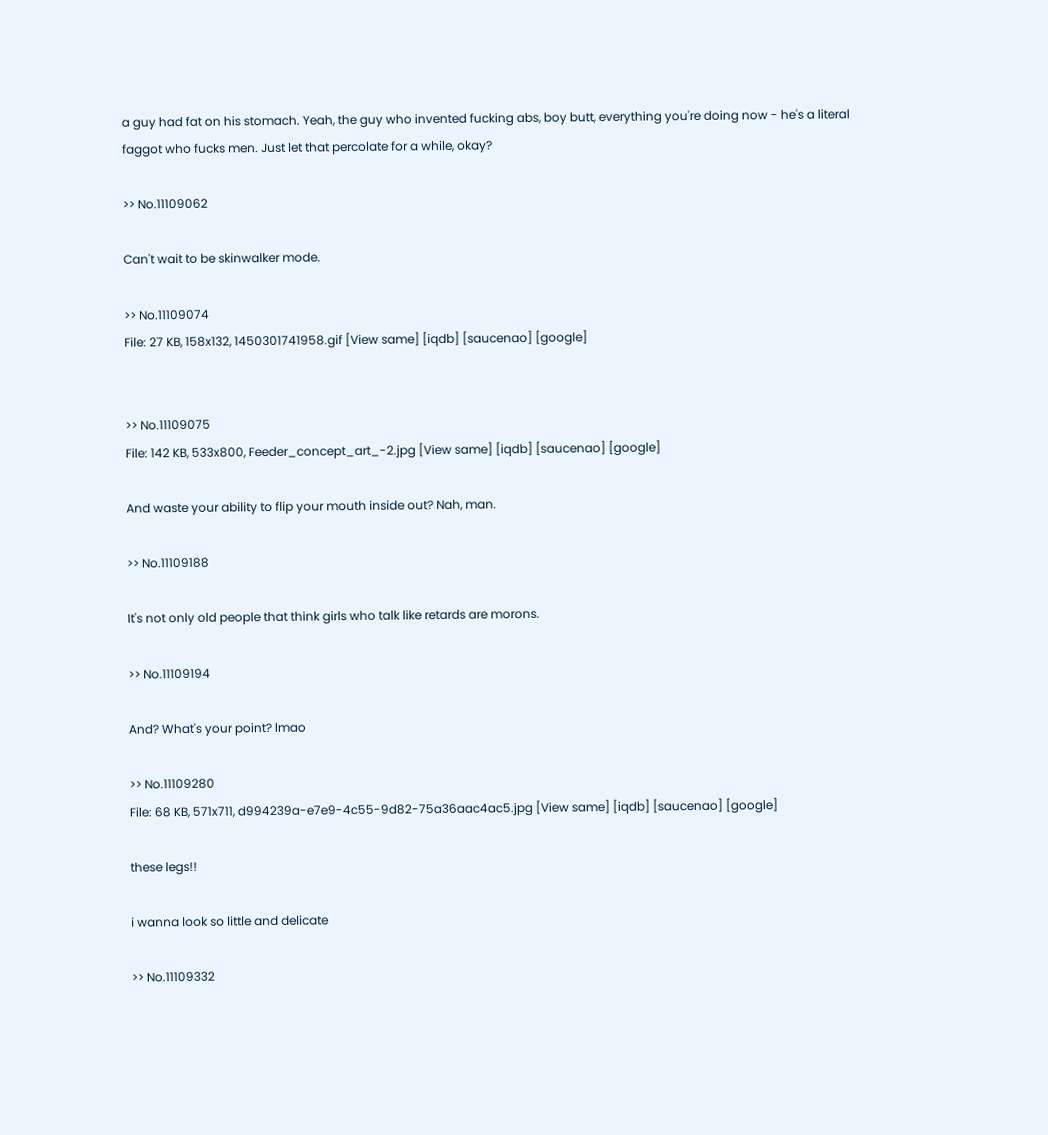a guy had fat on his stomach. Yeah, the guy who invented fucking abs, boy butt, everything you're doing now - he's a literal faggot who fucks men. Just let that percolate for a while, okay?

>> No.11109062

Can't wait to be skinwalker mode.

>> No.11109074
File: 27 KB, 158x132, 1450301741958.gif [View same] [iqdb] [saucenao] [google]


>> No.11109075
File: 142 KB, 533x800, Feeder_concept_art_-2.jpg [View same] [iqdb] [saucenao] [google]

And waste your ability to flip your mouth inside out? Nah, man.

>> No.11109188

It's not only old people that think girls who talk like retards are morons.

>> No.11109194

And? What's your point? lmao

>> No.11109280
File: 68 KB, 571x711, d994239a-e7e9-4c55-9d82-75a36aac4ac5.jpg [View same] [iqdb] [saucenao] [google]

these legs!!

i wanna look so little and delicate

>> No.11109332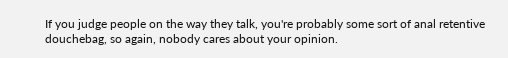If you judge people on the way they talk, you're probably some sort of anal retentive douchebag, so again, nobody cares about your opinion.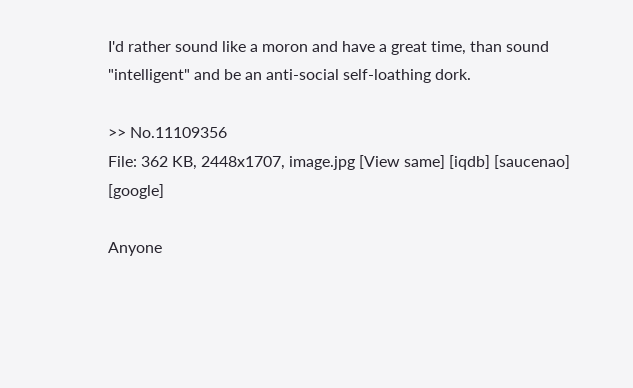I'd rather sound like a moron and have a great time, than sound "intelligent" and be an anti-social self-loathing dork.

>> No.11109356
File: 362 KB, 2448x1707, image.jpg [View same] [iqdb] [saucenao] [google]

Anyone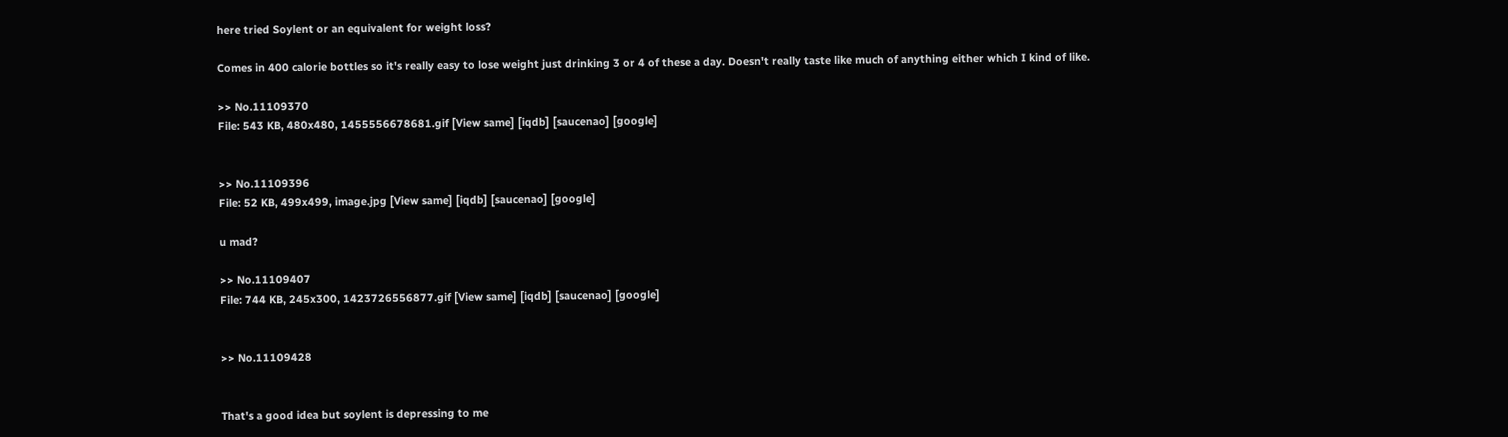here tried Soylent or an equivalent for weight loss?

Comes in 400 calorie bottles so it's really easy to lose weight just drinking 3 or 4 of these a day. Doesn't really taste like much of anything either which I kind of like.

>> No.11109370
File: 543 KB, 480x480, 1455556678681.gif [View same] [iqdb] [saucenao] [google]


>> No.11109396
File: 52 KB, 499x499, image.jpg [View same] [iqdb] [saucenao] [google]

u mad?

>> No.11109407
File: 744 KB, 245x300, 1423726556877.gif [View same] [iqdb] [saucenao] [google]


>> No.11109428


That's a good idea but soylent is depressing to me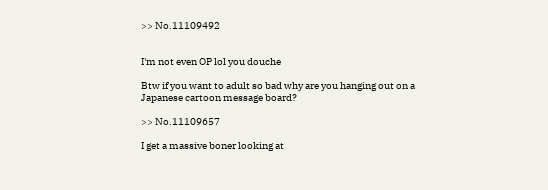>> No.11109492


I'm not even OP lol you douche

Btw if you want to adult so bad why are you hanging out on a Japanese cartoon message board?

>> No.11109657

I get a massive boner looking at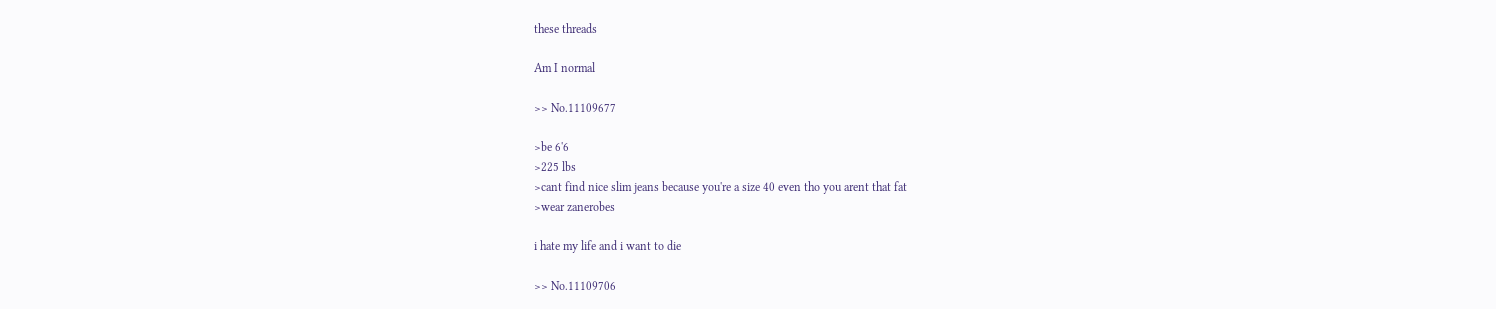these threads

Am I normal

>> No.11109677

>be 6'6
>225 lbs
>cant find nice slim jeans because you're a size 40 even tho you arent that fat
>wear zanerobes

i hate my life and i want to die

>> No.11109706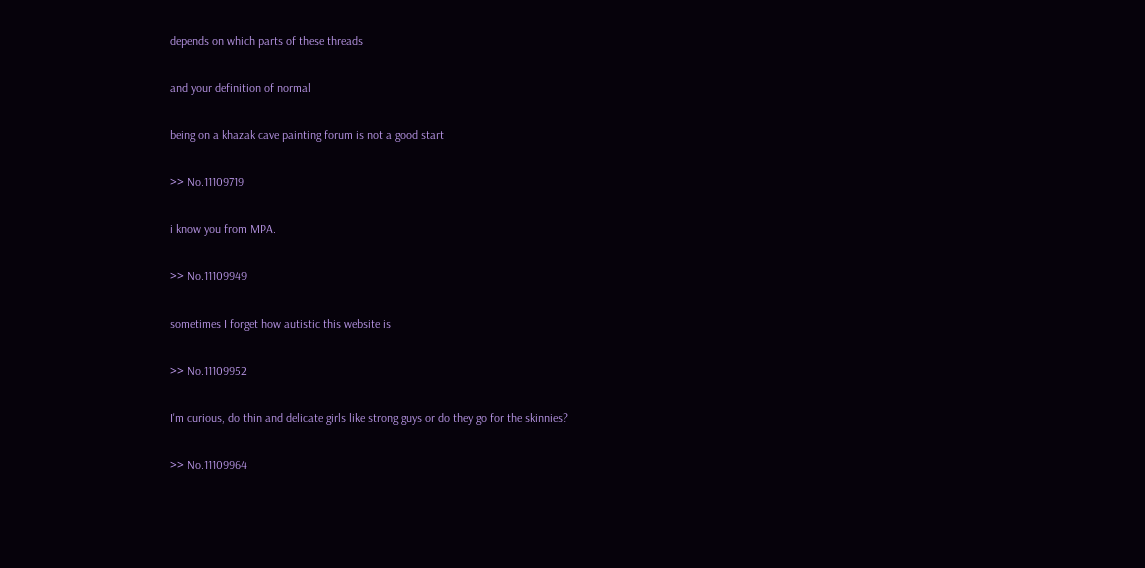depends on which parts of these threads

and your definition of normal

being on a khazak cave painting forum is not a good start

>> No.11109719

i know you from MPA.

>> No.11109949

sometimes I forget how autistic this website is

>> No.11109952

I'm curious, do thin and delicate girls like strong guys or do they go for the skinnies?

>> No.11109964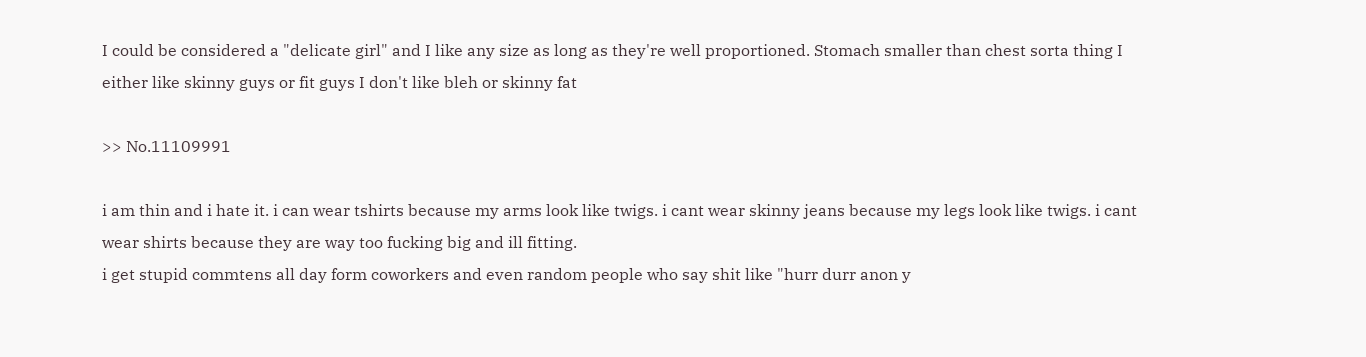I could be considered a "delicate girl" and I like any size as long as they're well proportioned. Stomach smaller than chest sorta thing I either like skinny guys or fit guys I don't like bleh or skinny fat

>> No.11109991

i am thin and i hate it. i can wear tshirts because my arms look like twigs. i cant wear skinny jeans because my legs look like twigs. i cant wear shirts because they are way too fucking big and ill fitting.
i get stupid commtens all day form coworkers and even random people who say shit like "hurr durr anon y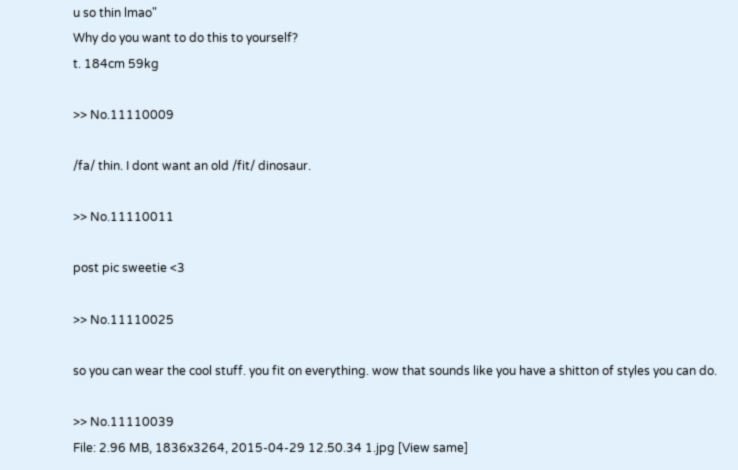u so thin lmao"
Why do you want to do this to yourself?
t. 184cm 59kg

>> No.11110009

/fa/ thin. I dont want an old /fit/ dinosaur.

>> No.11110011

post pic sweetie <3

>> No.11110025

so you can wear the cool stuff. you fit on everything. wow that sounds like you have a shitton of styles you can do.

>> No.11110039
File: 2.96 MB, 1836x3264, 2015-04-29 12.50.34 1.jpg [View same]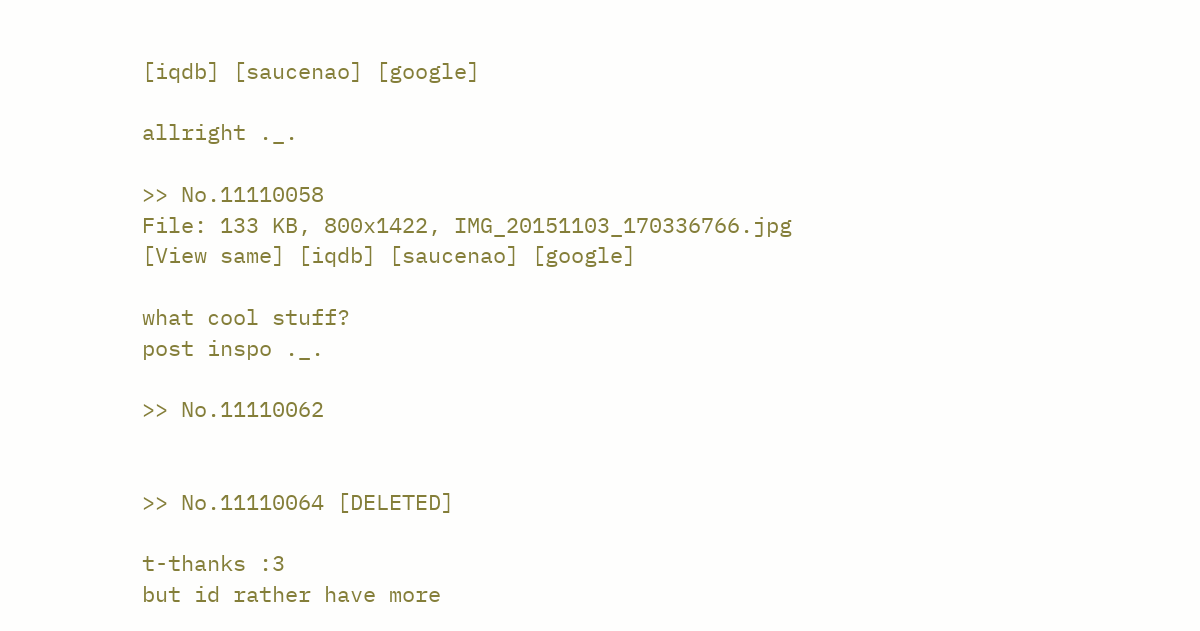[iqdb] [saucenao] [google]

allright ._.

>> No.11110058
File: 133 KB, 800x1422, IMG_20151103_170336766.jpg [View same] [iqdb] [saucenao] [google]

what cool stuff?
post inspo ._.

>> No.11110062


>> No.11110064 [DELETED]

t-thanks :3
but id rather have more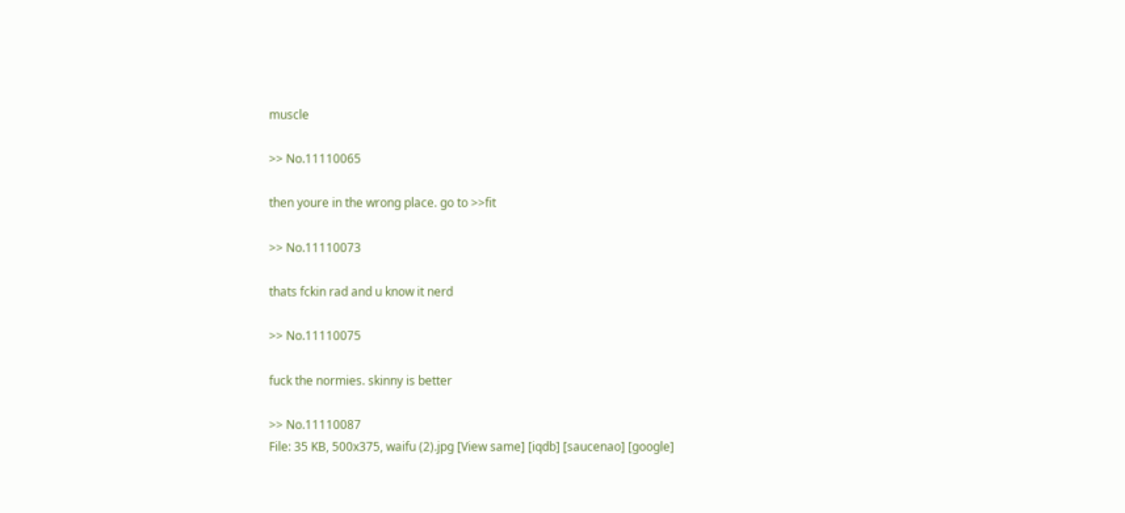muscle

>> No.11110065

then youre in the wrong place. go to >>fit

>> No.11110073

thats fckin rad and u know it nerd

>> No.11110075

fuck the normies. skinny is better

>> No.11110087
File: 35 KB, 500x375, waifu (2).jpg [View same] [iqdb] [saucenao] [google]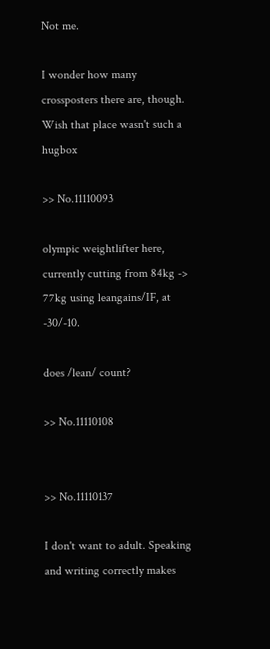Not me.

I wonder how many crossposters there are, though. Wish that place wasn't such a hugbox

>> No.11110093

olympic weightlifter here, currently cutting from 84kg -> 77kg using leangains/IF, at -30/-10.

does /lean/ count?

>> No.11110108


>> No.11110137

I don't want to adult. Speaking and writing correctly makes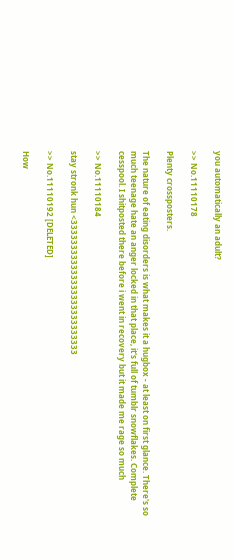you automatically an adult?

>> No.11110178

Plenty crossposters.

The nature of eating disorders is what makes it a hugbox - at least on first glance. There's so much teenage hate an anger locked in that place, it's full of tumblr snowflakes. Complete cesspool. I shitposted there before i went in recovery but it made me rage so much

>> No.11110184

stay stronk hun <333333333333333333333333333

>> No.11110192 [DELETED]

How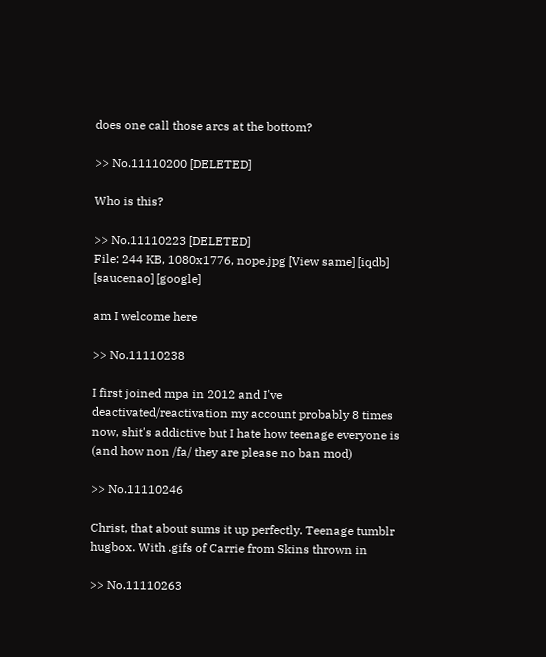does one call those arcs at the bottom?

>> No.11110200 [DELETED]

Who is this?

>> No.11110223 [DELETED]
File: 244 KB, 1080x1776, nope.jpg [View same] [iqdb] [saucenao] [google]

am I welcome here

>> No.11110238

I first joined mpa in 2012 and I've deactivated/reactivation my account probably 8 times now, shit's addictive but I hate how teenage everyone is (and how non /fa/ they are please no ban mod)

>> No.11110246

Christ, that about sums it up perfectly. Teenage tumblr hugbox. With .gifs of Carrie from Skins thrown in

>> No.11110263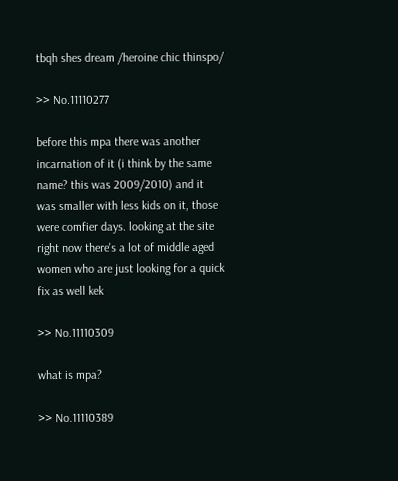tbqh shes dream /heroine chic thinspo/

>> No.11110277

before this mpa there was another incarnation of it (i think by the same name? this was 2009/2010) and it was smaller with less kids on it, those were comfier days. looking at the site right now there's a lot of middle aged women who are just looking for a quick fix as well kek

>> No.11110309

what is mpa?

>> No.11110389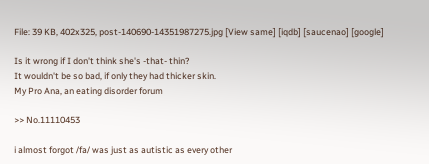File: 39 KB, 402x325, post-140690-14351987275.jpg [View same] [iqdb] [saucenao] [google]

Is it wrong if I don't think she's -that- thin?
It wouldn't be so bad, if only they had thicker skin.
My Pro Ana, an eating disorder forum

>> No.11110453

i almost forgot /fa/ was just as autistic as every other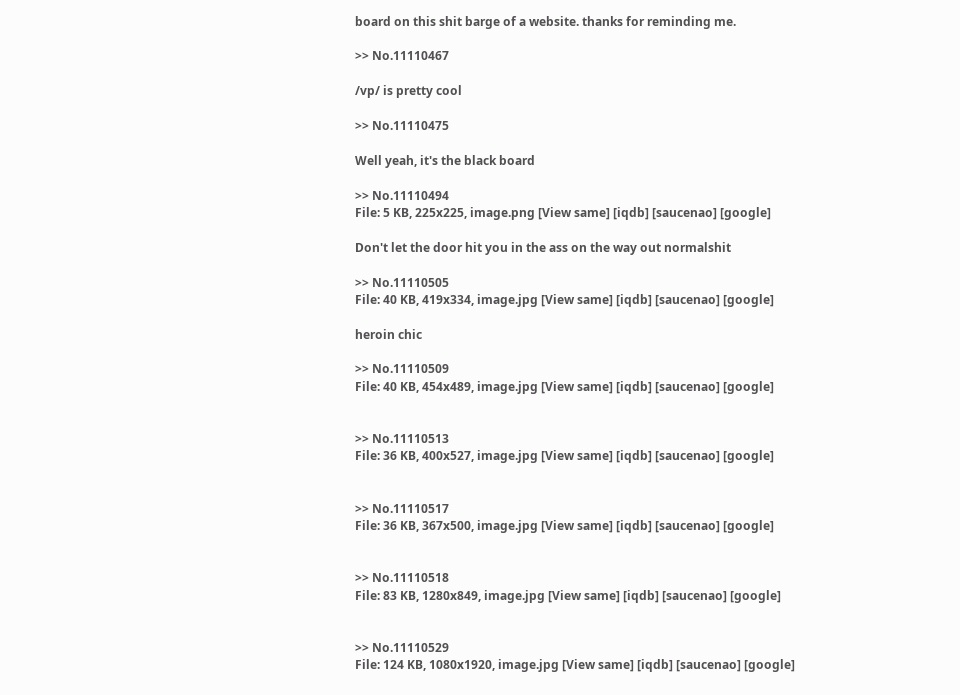board on this shit barge of a website. thanks for reminding me.

>> No.11110467

/vp/ is pretty cool

>> No.11110475

Well yeah, it's the black board

>> No.11110494
File: 5 KB, 225x225, image.png [View same] [iqdb] [saucenao] [google]

Don't let the door hit you in the ass on the way out normalshit

>> No.11110505
File: 40 KB, 419x334, image.jpg [View same] [iqdb] [saucenao] [google]

heroin chic

>> No.11110509
File: 40 KB, 454x489, image.jpg [View same] [iqdb] [saucenao] [google]


>> No.11110513
File: 36 KB, 400x527, image.jpg [View same] [iqdb] [saucenao] [google]


>> No.11110517
File: 36 KB, 367x500, image.jpg [View same] [iqdb] [saucenao] [google]


>> No.11110518
File: 83 KB, 1280x849, image.jpg [View same] [iqdb] [saucenao] [google]


>> No.11110529
File: 124 KB, 1080x1920, image.jpg [View same] [iqdb] [saucenao] [google]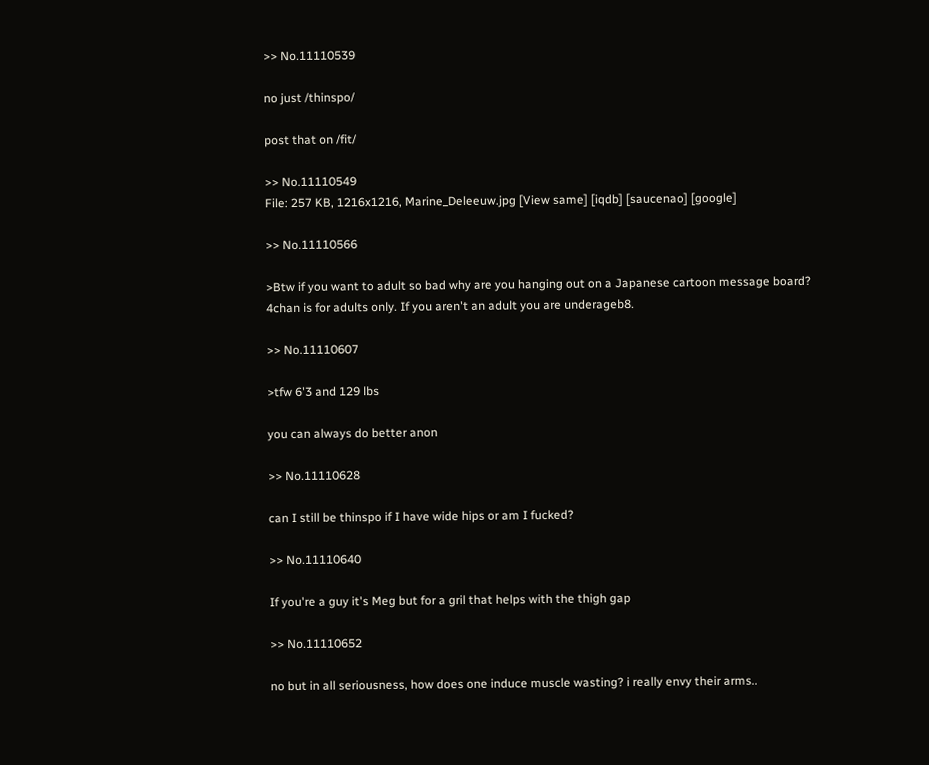>> No.11110539

no just /thinspo/

post that on /fit/

>> No.11110549
File: 257 KB, 1216x1216, Marine_Deleeuw.jpg [View same] [iqdb] [saucenao] [google]

>> No.11110566

>Btw if you want to adult so bad why are you hanging out on a Japanese cartoon message board?
4chan is for adults only. If you aren't an adult you are underageb8.

>> No.11110607

>tfw 6'3 and 129 lbs

you can always do better anon

>> No.11110628

can I still be thinspo if I have wide hips or am I fucked?

>> No.11110640

If you're a guy it's Meg but for a gril that helps with the thigh gap

>> No.11110652

no but in all seriousness, how does one induce muscle wasting? i really envy their arms..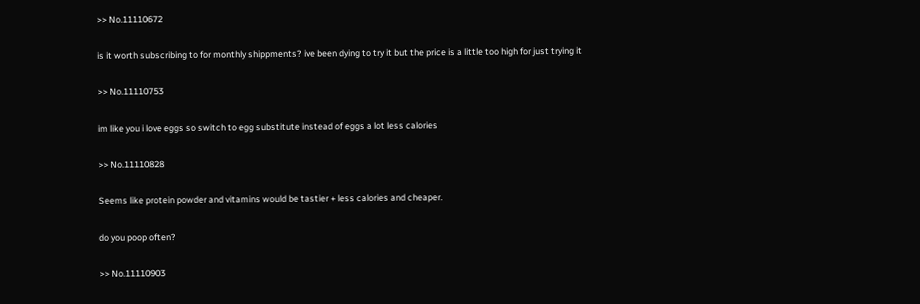>> No.11110672

is it worth subscribing to for monthly shippments? ive been dying to try it but the price is a little too high for just trying it

>> No.11110753

im like you i love eggs so switch to egg substitute instead of eggs a lot less calories

>> No.11110828

Seems like protein powder and vitamins would be tastier + less calories and cheaper.

do you poop often?

>> No.11110903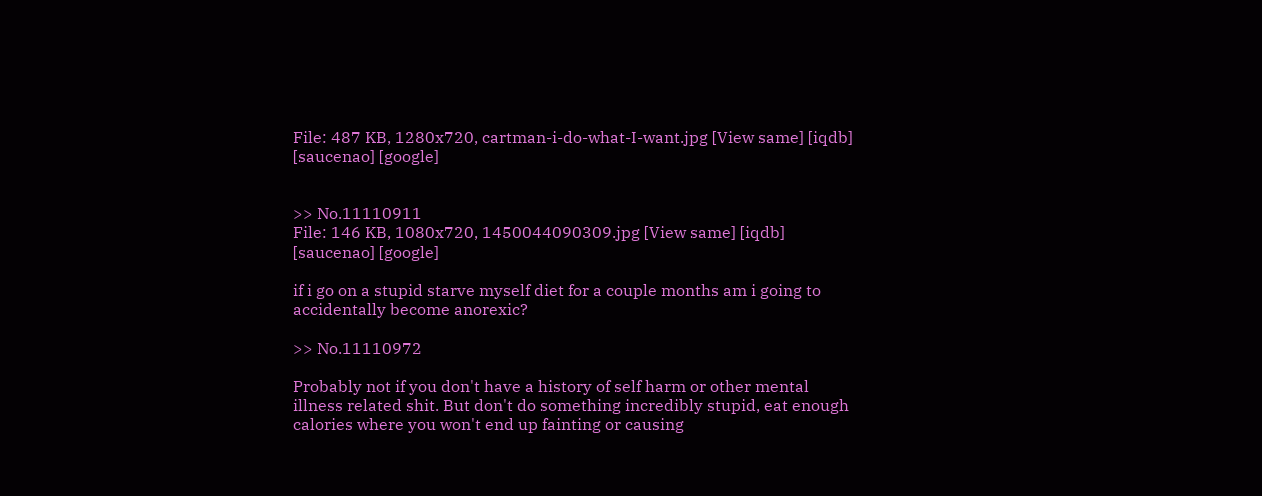File: 487 KB, 1280x720, cartman-i-do-what-I-want.jpg [View same] [iqdb] [saucenao] [google]


>> No.11110911
File: 146 KB, 1080x720, 1450044090309.jpg [View same] [iqdb] [saucenao] [google]

if i go on a stupid starve myself diet for a couple months am i going to accidentally become anorexic?

>> No.11110972

Probably not if you don't have a history of self harm or other mental illness related shit. But don't do something incredibly stupid, eat enough calories where you won't end up fainting or causing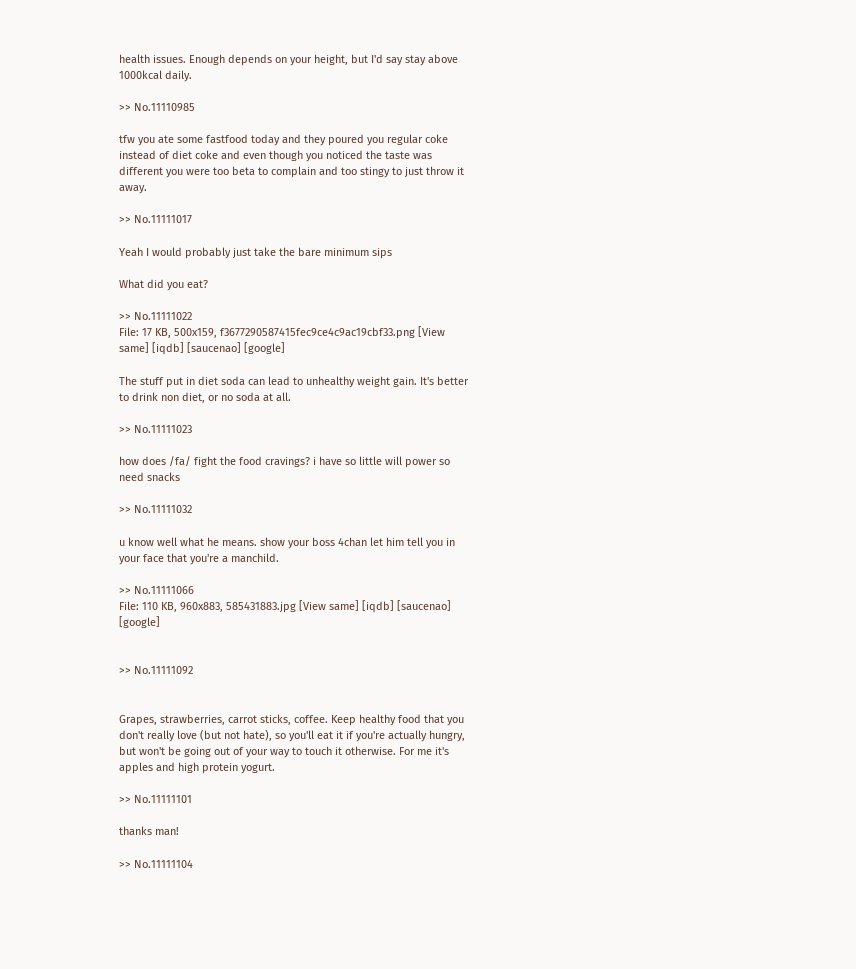health issues. Enough depends on your height, but I'd say stay above 1000kcal daily.

>> No.11110985

tfw you ate some fastfood today and they poured you regular coke instead of diet coke and even though you noticed the taste was different you were too beta to complain and too stingy to just throw it away.

>> No.11111017

Yeah I would probably just take the bare minimum sips

What did you eat?

>> No.11111022
File: 17 KB, 500x159, f3677290587415fec9ce4c9ac19cbf33.png [View same] [iqdb] [saucenao] [google]

The stuff put in diet soda can lead to unhealthy weight gain. It's better to drink non diet, or no soda at all.

>> No.11111023

how does /fa/ fight the food cravings? i have so little will power so need snacks

>> No.11111032

u know well what he means. show your boss 4chan let him tell you in your face that you're a manchild.

>> No.11111066
File: 110 KB, 960x883, 585431883.jpg [View same] [iqdb] [saucenao] [google]


>> No.11111092


Grapes, strawberries, carrot sticks, coffee. Keep healthy food that you don't really love (but not hate), so you'll eat it if you're actually hungry, but won't be going out of your way to touch it otherwise. For me it's apples and high protein yogurt.

>> No.11111101

thanks man!

>> No.11111104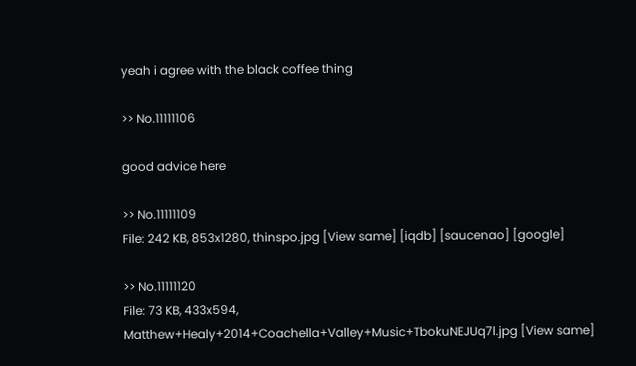yeah i agree with the black coffee thing

>> No.11111106

good advice here

>> No.11111109
File: 242 KB, 853x1280, thinspo.jpg [View same] [iqdb] [saucenao] [google]

>> No.11111120
File: 73 KB, 433x594, Matthew+Healy+2014+Coachella+Valley+Music+TbokuNEJUq7l.jpg [View same]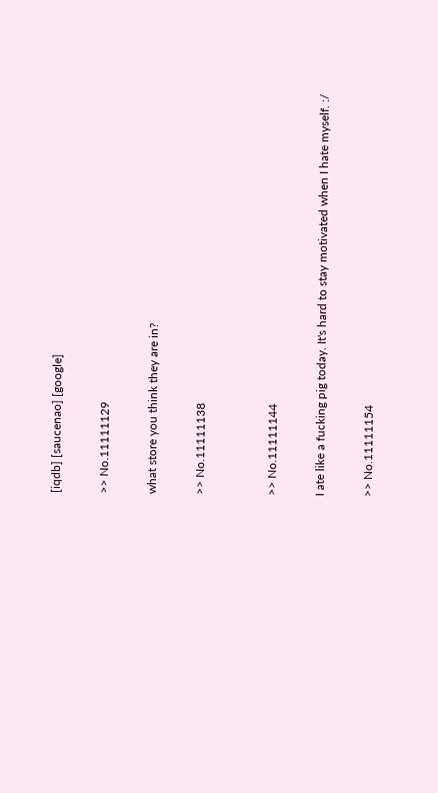[iqdb] [saucenao] [google]

>> No.11111129

what store you think they are in?

>> No.11111138


>> No.11111144

I ate like a fucking pig today. It's hard to stay motivated when I hate myself. :/

>> No.11111154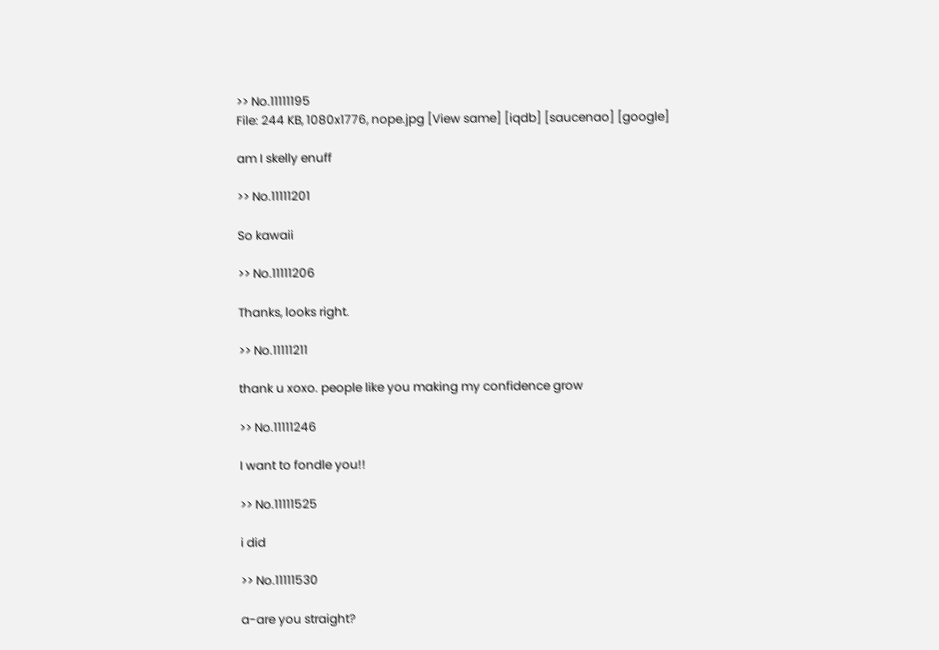>> No.11111195
File: 244 KB, 1080x1776, nope.jpg [View same] [iqdb] [saucenao] [google]

am I skelly enuff

>> No.11111201

So kawaii

>> No.11111206

Thanks, looks right.

>> No.11111211

thank u xoxo. people like you making my confidence grow

>> No.11111246

I want to fondle you!!

>> No.11111525

i did

>> No.11111530

a-are you straight?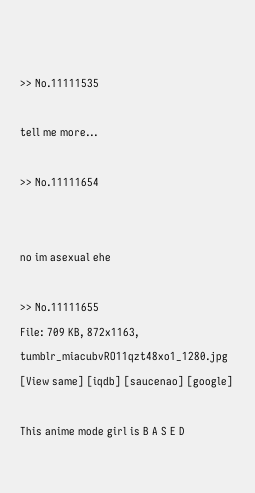>> No.11111535

tell me more...

>> No.11111654


no im asexual ehe

>> No.11111655
File: 709 KB, 872x1163, tumblr_miacubvRO11qzt48xo1_1280.jpg [View same] [iqdb] [saucenao] [google]

This anime mode girl is B A S E D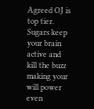Agreed OJ is top tier. Sugars keep your brain active and kill the buzz making your will power even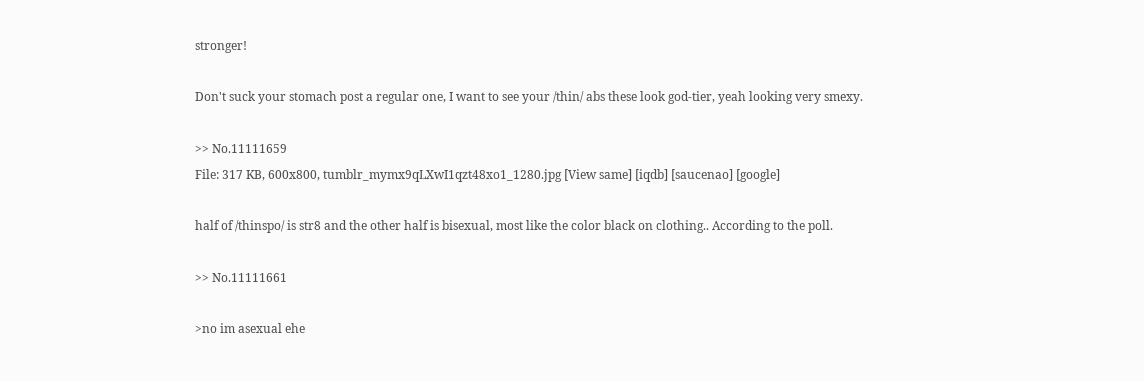stronger!

Don't suck your stomach post a regular one, I want to see your /thin/ abs these look god-tier, yeah looking very smexy.

>> No.11111659
File: 317 KB, 600x800, tumblr_mymx9qLXwI1qzt48xo1_1280.jpg [View same] [iqdb] [saucenao] [google]

half of /thinspo/ is str8 and the other half is bisexual, most like the color black on clothing.. According to the poll.

>> No.11111661

>no im asexual ehe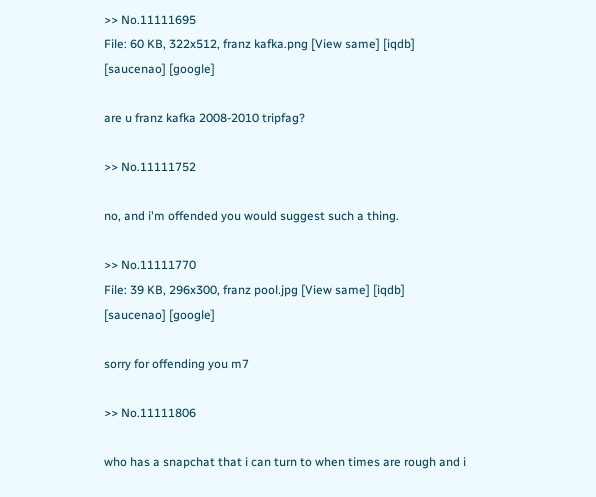>> No.11111695
File: 60 KB, 322x512, franz kafka.png [View same] [iqdb] [saucenao] [google]

are u franz kafka 2008-2010 tripfag?

>> No.11111752

no, and i'm offended you would suggest such a thing.

>> No.11111770
File: 39 KB, 296x300, franz pool.jpg [View same] [iqdb] [saucenao] [google]

sorry for offending you m7

>> No.11111806

who has a snapchat that i can turn to when times are rough and i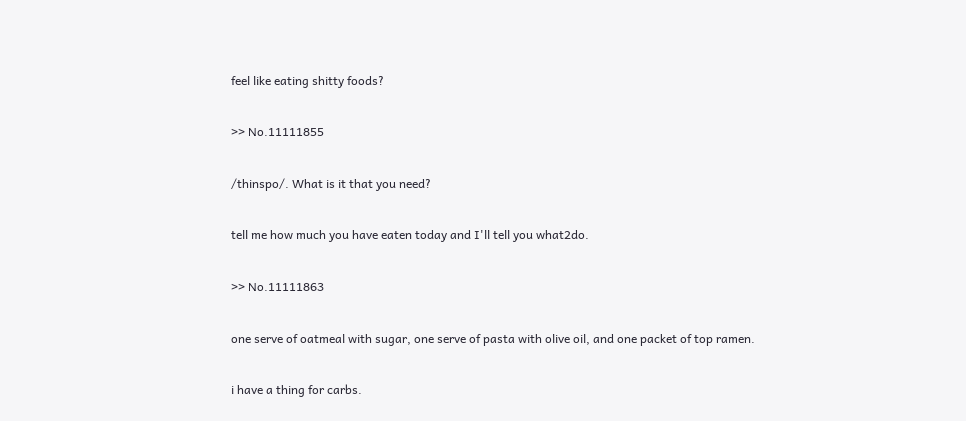feel like eating shitty foods?

>> No.11111855

/thinspo/. What is it that you need?

tell me how much you have eaten today and I'll tell you what2do.

>> No.11111863

one serve of oatmeal with sugar, one serve of pasta with olive oil, and one packet of top ramen.

i have a thing for carbs.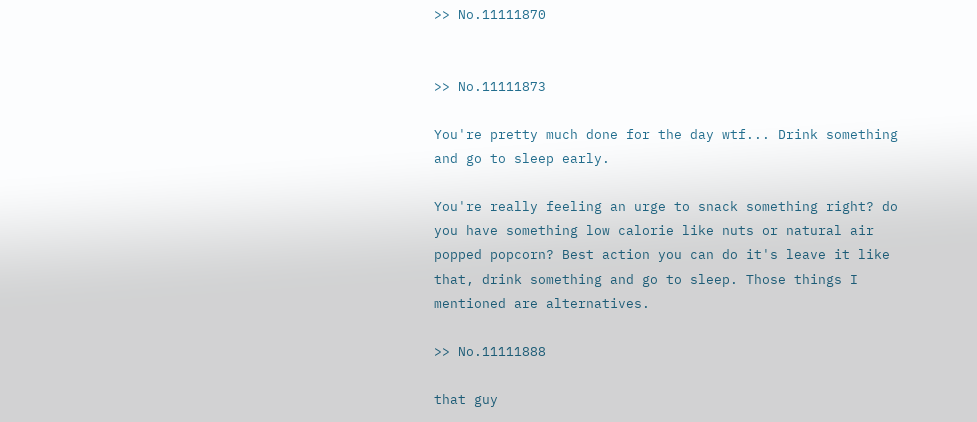>> No.11111870


>> No.11111873

You're pretty much done for the day wtf... Drink something and go to sleep early.

You're really feeling an urge to snack something right? do you have something low calorie like nuts or natural air popped popcorn? Best action you can do it's leave it like that, drink something and go to sleep. Those things I mentioned are alternatives.

>> No.11111888

that guy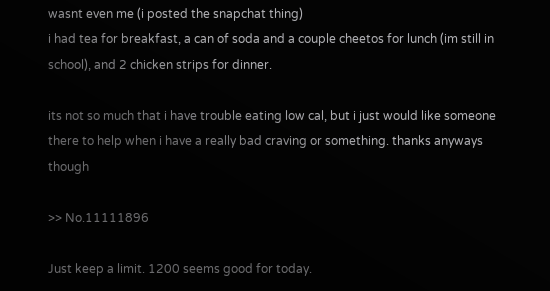wasnt even me (i posted the snapchat thing)
i had tea for breakfast, a can of soda and a couple cheetos for lunch (im still in school), and 2 chicken strips for dinner.

its not so much that i have trouble eating low cal, but i just would like someone there to help when i have a really bad craving or something. thanks anyways though

>> No.11111896

Just keep a limit. 1200 seems good for today.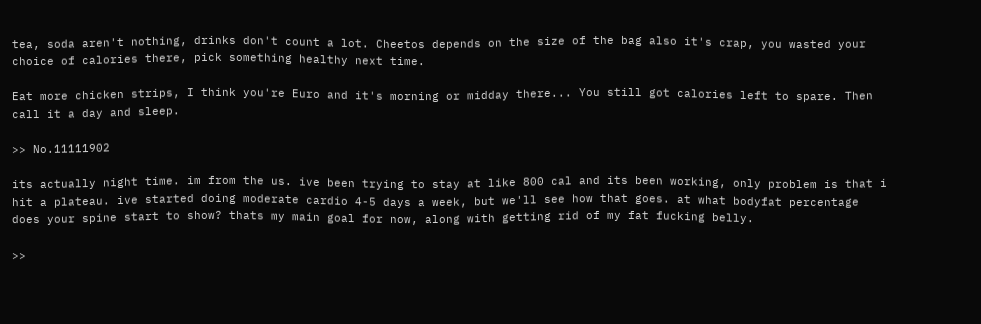tea, soda aren't nothing, drinks don't count a lot. Cheetos depends on the size of the bag also it's crap, you wasted your choice of calories there, pick something healthy next time.

Eat more chicken strips, I think you're Euro and it's morning or midday there... You still got calories left to spare. Then call it a day and sleep.

>> No.11111902

its actually night time. im from the us. ive been trying to stay at like 800 cal and its been working, only problem is that i hit a plateau. ive started doing moderate cardio 4-5 days a week, but we'll see how that goes. at what bodyfat percentage does your spine start to show? thats my main goal for now, along with getting rid of my fat fucking belly.

>>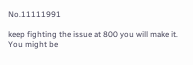No.11111991

keep fighting the issue at 800 you will make it. You might be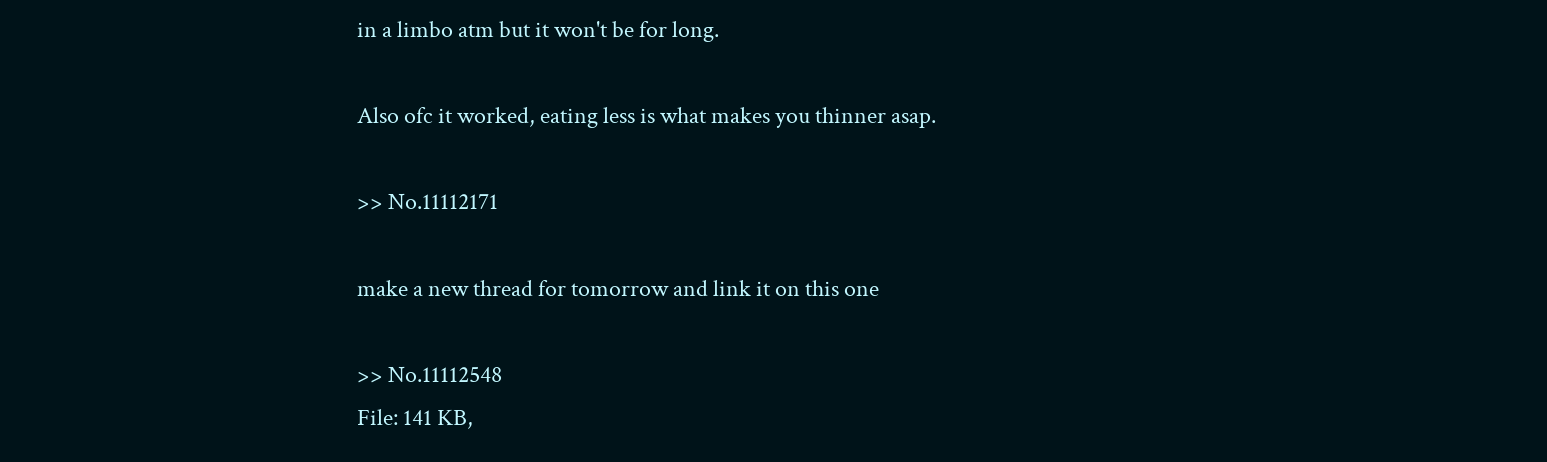in a limbo atm but it won't be for long.

Also ofc it worked, eating less is what makes you thinner asap.

>> No.11112171

make a new thread for tomorrow and link it on this one

>> No.11112548
File: 141 KB,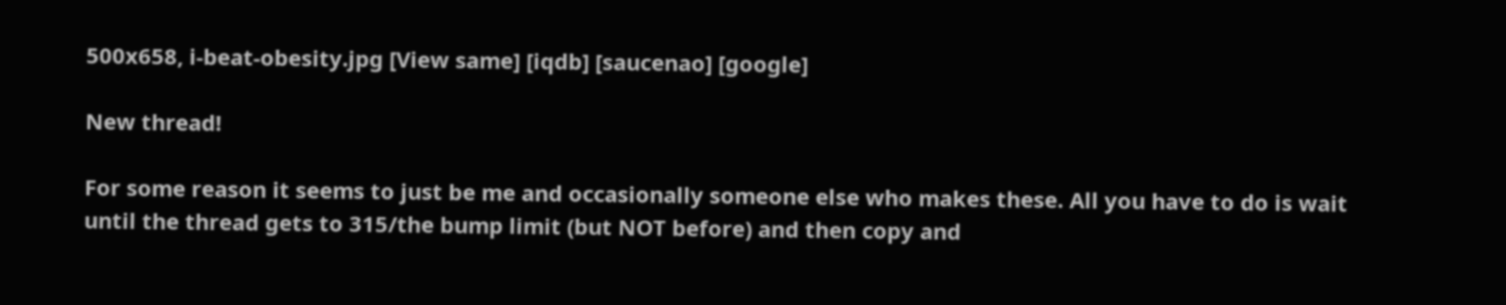500x658, i-beat-obesity.jpg [View same] [iqdb] [saucenao] [google]

New thread!

For some reason it seems to just be me and occasionally someone else who makes these. All you have to do is wait until the thread gets to 315/the bump limit (but NOT before) and then copy and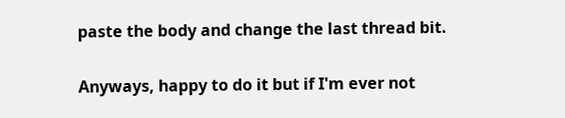paste the body and change the last thread bit.

Anyways, happy to do it but if I'm ever not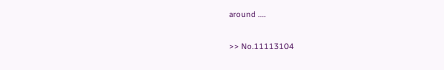around ....

>> No.11113104